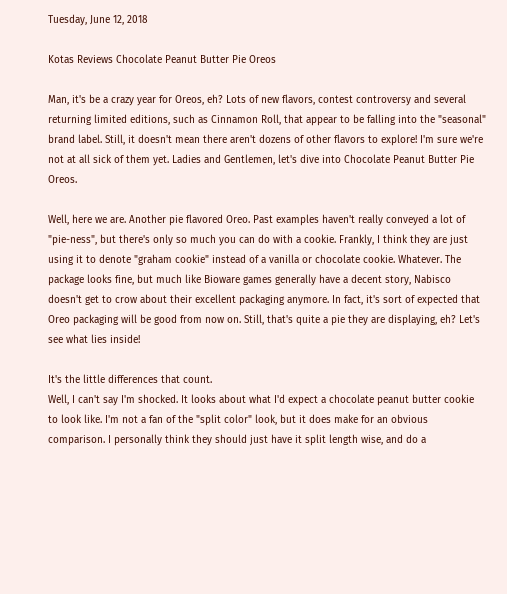Tuesday, June 12, 2018

Kotas Reviews Chocolate Peanut Butter Pie Oreos

Man, it's be a crazy year for Oreos, eh? Lots of new flavors, contest controversy and several returning limited editions, such as Cinnamon Roll, that appear to be falling into the "seasonal" brand label. Still, it doesn't mean there aren't dozens of other flavors to explore! I'm sure we're not at all sick of them yet. Ladies and Gentlemen, let's dive into Chocolate Peanut Butter Pie Oreos.

Well, here we are. Another pie flavored Oreo. Past examples haven't really conveyed a lot of "pie-ness", but there's only so much you can do with a cookie. Frankly, I think they are just using it to denote "graham cookie" instead of a vanilla or chocolate cookie. Whatever. The package looks fine, but much like Bioware games generally have a decent story, Nabisco doesn't get to crow about their excellent packaging anymore. In fact, it's sort of expected that Oreo packaging will be good from now on. Still, that's quite a pie they are displaying, eh? Let's see what lies inside!

It's the little differences that count.
Well, I can't say I'm shocked. It looks about what I'd expect a chocolate peanut butter cookie to look like. I'm not a fan of the "split color" look, but it does make for an obvious comparison. I personally think they should just have it split length wise, and do a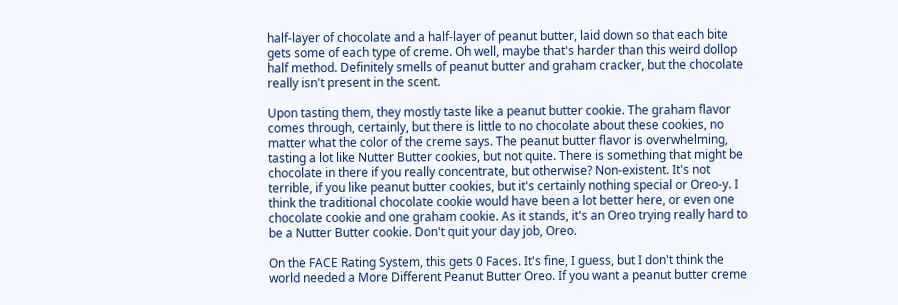half-layer of chocolate and a half-layer of peanut butter, laid down so that each bite gets some of each type of creme. Oh well, maybe that's harder than this weird dollop half method. Definitely smells of peanut butter and graham cracker, but the chocolate really isn't present in the scent.

Upon tasting them, they mostly taste like a peanut butter cookie. The graham flavor comes through, certainly, but there is little to no chocolate about these cookies, no matter what the color of the creme says. The peanut butter flavor is overwhelming, tasting a lot like Nutter Butter cookies, but not quite. There is something that might be chocolate in there if you really concentrate, but otherwise? Non-existent. It's not terrible, if you like peanut butter cookies, but it's certainly nothing special or Oreo-y. I think the traditional chocolate cookie would have been a lot better here, or even one chocolate cookie and one graham cookie. As it stands, it's an Oreo trying really hard to be a Nutter Butter cookie. Don't quit your day job, Oreo.

On the FACE Rating System, this gets 0 Faces. It's fine, I guess, but I don't think the world needed a More Different Peanut Butter Oreo. If you want a peanut butter creme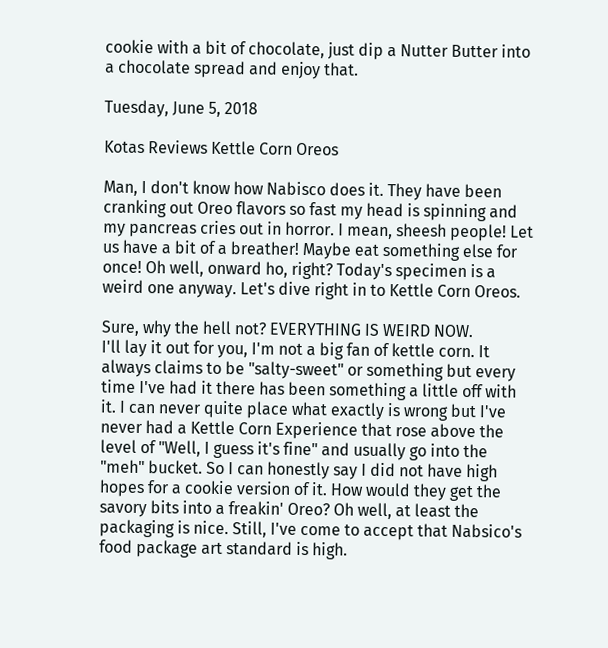cookie with a bit of chocolate, just dip a Nutter Butter into a chocolate spread and enjoy that.

Tuesday, June 5, 2018

Kotas Reviews Kettle Corn Oreos

Man, I don't know how Nabisco does it. They have been cranking out Oreo flavors so fast my head is spinning and my pancreas cries out in horror. I mean, sheesh people! Let us have a bit of a breather! Maybe eat something else for once! Oh well, onward ho, right? Today's specimen is a weird one anyway. Let's dive right in to Kettle Corn Oreos.

Sure, why the hell not? EVERYTHING IS WEIRD NOW.
I'll lay it out for you, I'm not a big fan of kettle corn. It always claims to be "salty-sweet" or something but every time I've had it there has been something a little off with it. I can never quite place what exactly is wrong but I've never had a Kettle Corn Experience that rose above the level of "Well, I guess it's fine" and usually go into the "meh" bucket. So I can honestly say I did not have high hopes for a cookie version of it. How would they get the savory bits into a freakin' Oreo? Oh well, at least the packaging is nice. Still, I've come to accept that Nabsico's food package art standard is high.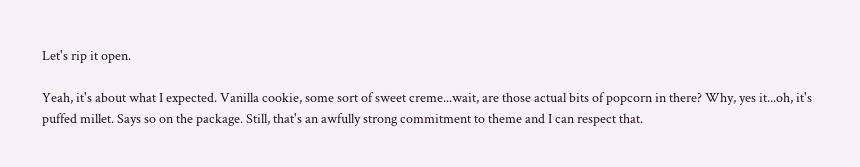Let's rip it open.

Yeah, it's about what I expected. Vanilla cookie, some sort of sweet creme...wait, are those actual bits of popcorn in there? Why, yes it...oh, it's puffed millet. Says so on the package. Still, that's an awfully strong commitment to theme and I can respect that.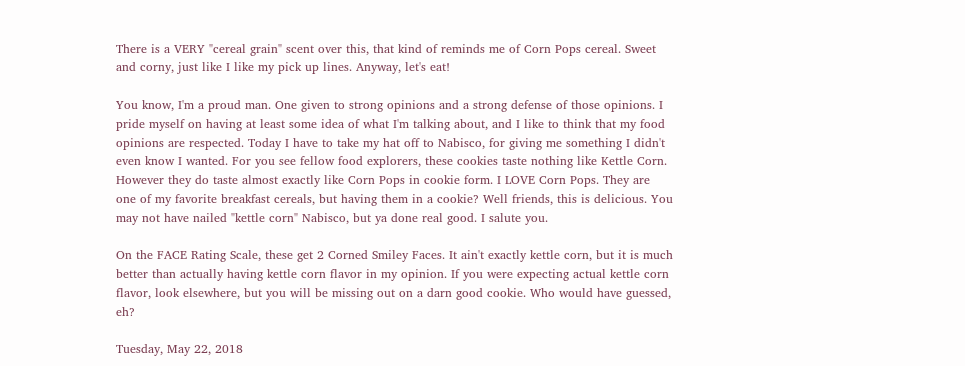There is a VERY "cereal grain" scent over this, that kind of reminds me of Corn Pops cereal. Sweet and corny, just like I like my pick up lines. Anyway, let's eat!

You know, I'm a proud man. One given to strong opinions and a strong defense of those opinions. I pride myself on having at least some idea of what I'm talking about, and I like to think that my food opinions are respected. Today I have to take my hat off to Nabisco, for giving me something I didn't even know I wanted. For you see fellow food explorers, these cookies taste nothing like Kettle Corn. However they do taste almost exactly like Corn Pops in cookie form. I LOVE Corn Pops. They are one of my favorite breakfast cereals, but having them in a cookie? Well friends, this is delicious. You may not have nailed "kettle corn" Nabisco, but ya done real good. I salute you.

On the FACE Rating Scale, these get 2 Corned Smiley Faces. It ain't exactly kettle corn, but it is much better than actually having kettle corn flavor in my opinion. If you were expecting actual kettle corn flavor, look elsewhere, but you will be missing out on a darn good cookie. Who would have guessed, eh?

Tuesday, May 22, 2018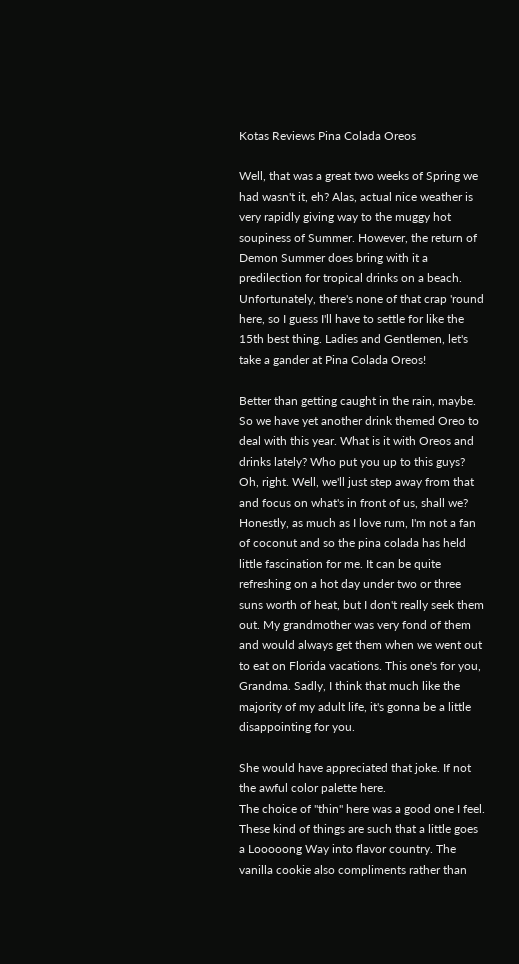Kotas Reviews Pina Colada Oreos

Well, that was a great two weeks of Spring we had wasn't it, eh? Alas, actual nice weather is very rapidly giving way to the muggy hot soupiness of Summer. However, the return of Demon Summer does bring with it a predilection for tropical drinks on a beach. Unfortunately, there's none of that crap 'round here, so I guess I'll have to settle for like the 15th best thing. Ladies and Gentlemen, let's take a gander at Pina Colada Oreos!

Better than getting caught in the rain, maybe.
So we have yet another drink themed Oreo to deal with this year. What is it with Oreos and drinks lately? Who put you up to this guys? Oh, right. Well, we'll just step away from that and focus on what's in front of us, shall we? Honestly, as much as I love rum, I'm not a fan of coconut and so the pina colada has held little fascination for me. It can be quite refreshing on a hot day under two or three suns worth of heat, but I don't really seek them out. My grandmother was very fond of them and would always get them when we went out to eat on Florida vacations. This one's for you, Grandma. Sadly, I think that much like the majority of my adult life, it's gonna be a little disappointing for you.

She would have appreciated that joke. If not the awful color palette here.
The choice of "thin" here was a good one I feel. These kind of things are such that a little goes a Looooong Way into flavor country. The vanilla cookie also compliments rather than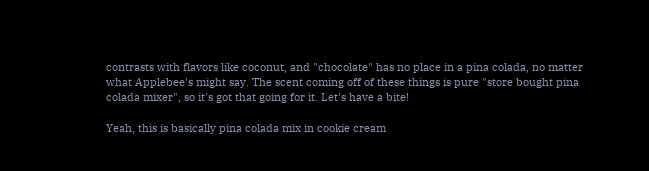contrasts with flavors like coconut, and "chocolate" has no place in a pina colada, no matter what Applebee's might say. The scent coming off of these things is pure "store bought pina colada mixer", so it's got that going for it. Let's have a bite!

Yeah, this is basically pina colada mix in cookie cream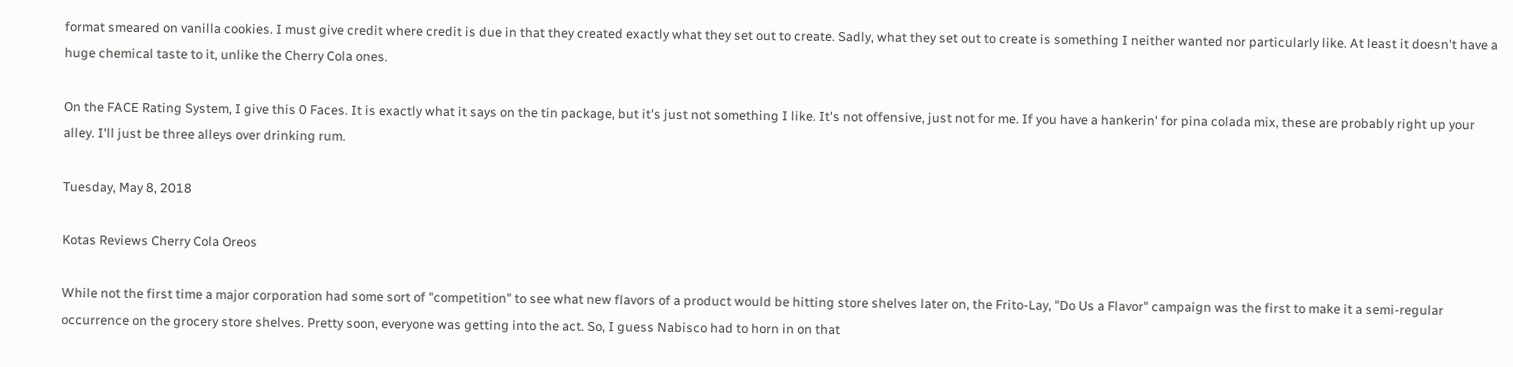format smeared on vanilla cookies. I must give credit where credit is due in that they created exactly what they set out to create. Sadly, what they set out to create is something I neither wanted nor particularly like. At least it doesn't have a huge chemical taste to it, unlike the Cherry Cola ones.

On the FACE Rating System, I give this 0 Faces. It is exactly what it says on the tin package, but it's just not something I like. It's not offensive, just not for me. If you have a hankerin' for pina colada mix, these are probably right up your alley. I'll just be three alleys over drinking rum.

Tuesday, May 8, 2018

Kotas Reviews Cherry Cola Oreos

While not the first time a major corporation had some sort of "competition" to see what new flavors of a product would be hitting store shelves later on, the Frito-Lay, "Do Us a Flavor" campaign was the first to make it a semi-regular occurrence on the grocery store shelves. Pretty soon, everyone was getting into the act. So, I guess Nabisco had to horn in on that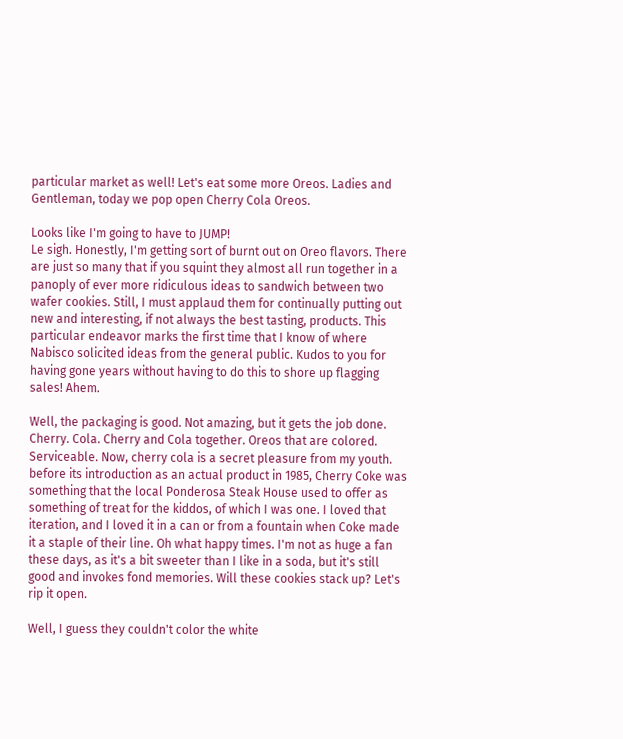particular market as well! Let's eat some more Oreos. Ladies and Gentleman, today we pop open Cherry Cola Oreos.

Looks like I'm going to have to JUMP!
Le sigh. Honestly, I'm getting sort of burnt out on Oreo flavors. There are just so many that if you squint they almost all run together in a panoply of ever more ridiculous ideas to sandwich between two wafer cookies. Still, I must applaud them for continually putting out new and interesting, if not always the best tasting, products. This particular endeavor marks the first time that I know of where Nabisco solicited ideas from the general public. Kudos to you for having gone years without having to do this to shore up flagging sales! Ahem.

Well, the packaging is good. Not amazing, but it gets the job done. Cherry. Cola. Cherry and Cola together. Oreos that are colored. Serviceable. Now, cherry cola is a secret pleasure from my youth. before its introduction as an actual product in 1985, Cherry Coke was something that the local Ponderosa Steak House used to offer as something of treat for the kiddos, of which I was one. I loved that iteration, and I loved it in a can or from a fountain when Coke made it a staple of their line. Oh what happy times. I'm not as huge a fan these days, as it's a bit sweeter than I like in a soda, but it's still good and invokes fond memories. Will these cookies stack up? Let's rip it open.

Well, I guess they couldn't color the white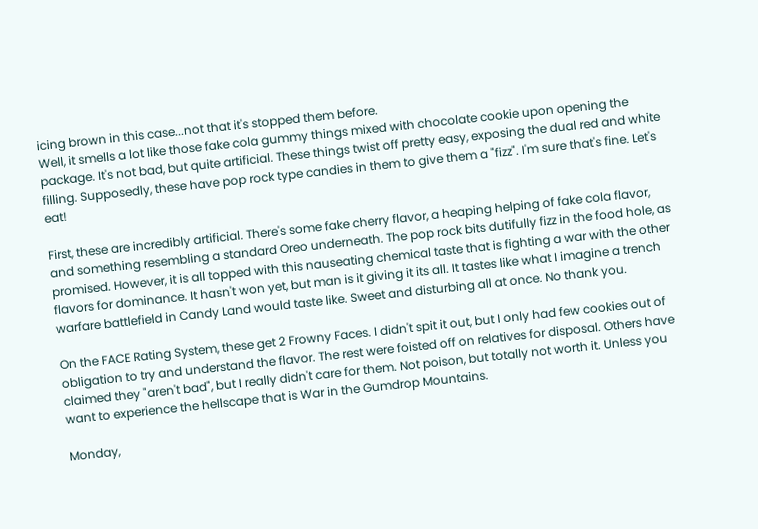icing brown in this case...not that it's stopped them before.
Well, it smells a lot like those fake cola gummy things mixed with chocolate cookie upon opening the package. It's not bad, but quite artificial. These things twist off pretty easy, exposing the dual red and white filling. Supposedly, these have pop rock type candies in them to give them a "fizz". I'm sure that's fine. Let's eat!

First, these are incredibly artificial. There's some fake cherry flavor, a heaping helping of fake cola flavor, and something resembling a standard Oreo underneath. The pop rock bits dutifully fizz in the food hole, as promised. However, it is all topped with this nauseating chemical taste that is fighting a war with the other flavors for dominance. It hasn't won yet, but man is it giving it its all. It tastes like what I imagine a trench warfare battlefield in Candy Land would taste like. Sweet and disturbing all at once. No thank you.

On the FACE Rating System, these get 2 Frowny Faces. I didn't spit it out, but I only had few cookies out of obligation to try and understand the flavor. The rest were foisted off on relatives for disposal. Others have claimed they "aren't bad", but I really didn't care for them. Not poison, but totally not worth it. Unless you want to experience the hellscape that is War in the Gumdrop Mountains.

Monday,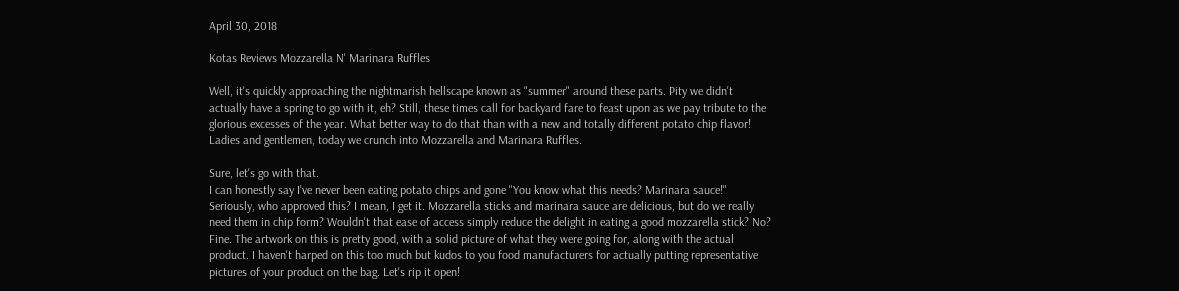April 30, 2018

Kotas Reviews Mozzarella N' Marinara Ruffles

Well, it's quickly approaching the nightmarish hellscape known as "summer" around these parts. Pity we didn't actually have a spring to go with it, eh? Still, these times call for backyard fare to feast upon as we pay tribute to the glorious excesses of the year. What better way to do that than with a new and totally different potato chip flavor! Ladies and gentlemen, today we crunch into Mozzarella and Marinara Ruffles.

Sure, let's go with that.
I can honestly say I've never been eating potato chips and gone "You know what this needs? Marinara sauce!" Seriously, who approved this? I mean, I get it. Mozzarella sticks and marinara sauce are delicious, but do we really need them in chip form? Wouldn't that ease of access simply reduce the delight in eating a good mozzarella stick? No? Fine. The artwork on this is pretty good, with a solid picture of what they were going for, along with the actual product. I haven't harped on this too much but kudos to you food manufacturers for actually putting representative pictures of your product on the bag. Let's rip it open!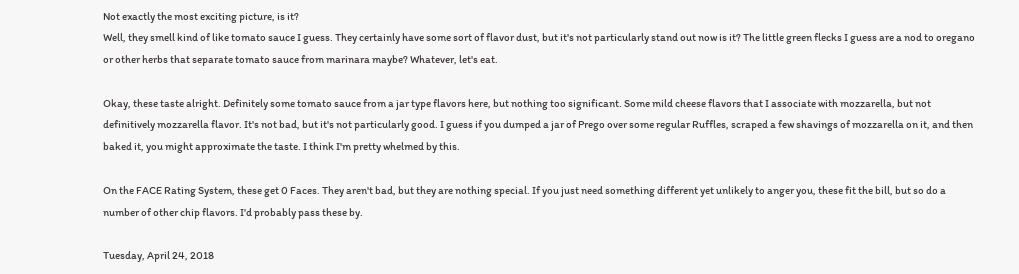Not exactly the most exciting picture, is it?
Well, they smell kind of like tomato sauce I guess. They certainly have some sort of flavor dust, but it's not particularly stand out now is it? The little green flecks I guess are a nod to oregano or other herbs that separate tomato sauce from marinara maybe? Whatever, let's eat.

Okay, these taste alright. Definitely some tomato sauce from a jar type flavors here, but nothing too significant. Some mild cheese flavors that I associate with mozzarella, but not definitively mozzarella flavor. It's not bad, but it's not particularly good. I guess if you dumped a jar of Prego over some regular Ruffles, scraped a few shavings of mozzarella on it, and then baked it, you might approximate the taste. I think I'm pretty whelmed by this.

On the FACE Rating System, these get 0 Faces. They aren't bad, but they are nothing special. If you just need something different yet unlikely to anger you, these fit the bill, but so do a number of other chip flavors. I'd probably pass these by.

Tuesday, April 24, 2018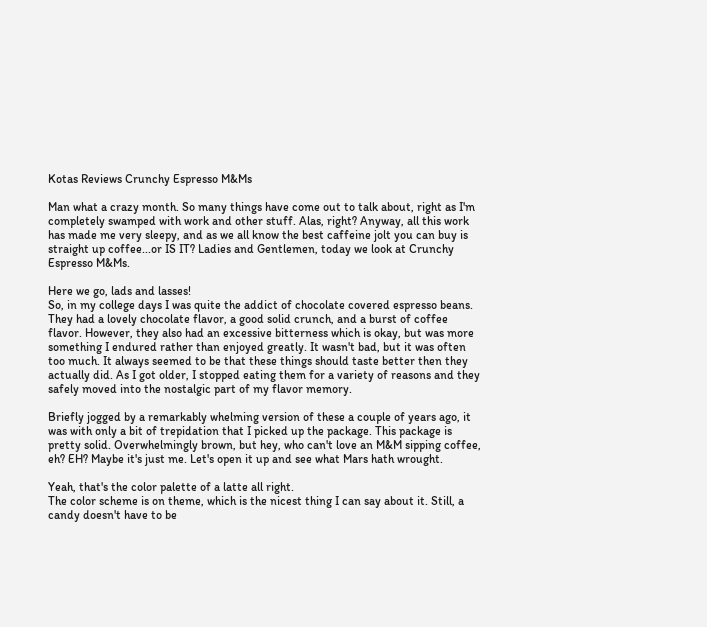Kotas Reviews Crunchy Espresso M&Ms

Man what a crazy month. So many things have come out to talk about, right as I'm completely swamped with work and other stuff. Alas, right? Anyway, all this work has made me very sleepy, and as we all know the best caffeine jolt you can buy is straight up coffee...or IS IT? Ladies and Gentlemen, today we look at Crunchy Espresso M&Ms.

Here we go, lads and lasses!
So, in my college days I was quite the addict of chocolate covered espresso beans. They had a lovely chocolate flavor, a good solid crunch, and a burst of coffee flavor. However, they also had an excessive bitterness which is okay, but was more something I endured rather than enjoyed greatly. It wasn't bad, but it was often too much. It always seemed to be that these things should taste better then they actually did. As I got older, I stopped eating them for a variety of reasons and they safely moved into the nostalgic part of my flavor memory.

Briefly jogged by a remarkably whelming version of these a couple of years ago, it was with only a bit of trepidation that I picked up the package. This package is pretty solid. Overwhelmingly brown, but hey, who can't love an M&M sipping coffee, eh? EH? Maybe it's just me. Let's open it up and see what Mars hath wrought.

Yeah, that's the color palette of a latte all right.
The color scheme is on theme, which is the nicest thing I can say about it. Still, a candy doesn't have to be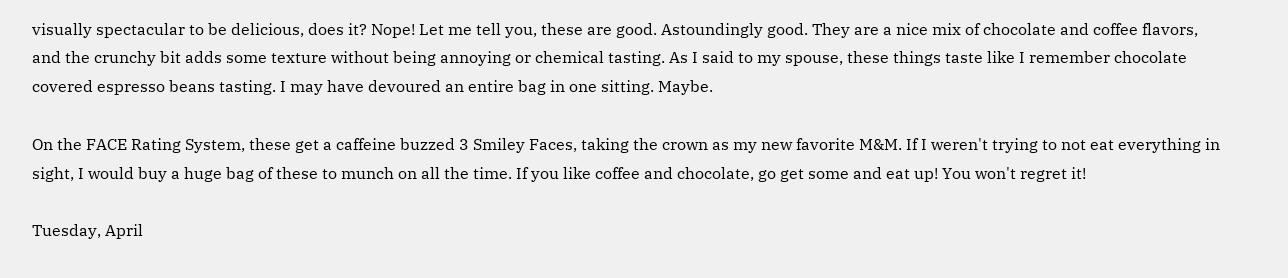visually spectacular to be delicious, does it? Nope! Let me tell you, these are good. Astoundingly good. They are a nice mix of chocolate and coffee flavors, and the crunchy bit adds some texture without being annoying or chemical tasting. As I said to my spouse, these things taste like I remember chocolate covered espresso beans tasting. I may have devoured an entire bag in one sitting. Maybe.

On the FACE Rating System, these get a caffeine buzzed 3 Smiley Faces, taking the crown as my new favorite M&M. If I weren't trying to not eat everything in sight, I would buy a huge bag of these to munch on all the time. If you like coffee and chocolate, go get some and eat up! You won't regret it!

Tuesday, April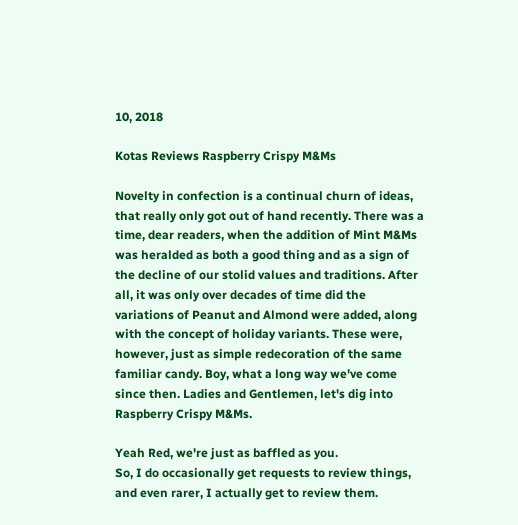10, 2018

Kotas Reviews Raspberry Crispy M&Ms

Novelty in confection is a continual churn of ideas, that really only got out of hand recently. There was a time, dear readers, when the addition of Mint M&Ms was heralded as both a good thing and as a sign of the decline of our stolid values and traditions. After all, it was only over decades of time did the variations of Peanut and Almond were added, along with the concept of holiday variants. These were, however, just as simple redecoration of the same familiar candy. Boy, what a long way we've come since then. Ladies and Gentlemen, let's dig into Raspberry Crispy M&Ms.

Yeah Red, we're just as baffled as you.
So, I do occasionally get requests to review things, and even rarer, I actually get to review them.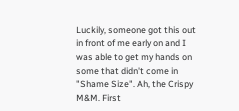Luckily, someone got this out in front of me early on and I was able to get my hands on some that didn't come in "Shame Size". Ah, the Crispy M&M. First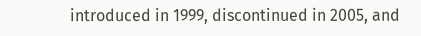introduced in 1999, discontinued in 2005, and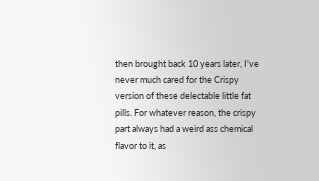then brought back 10 years later, I've never much cared for the Crispy version of these delectable little fat pills. For whatever reason, the crispy part always had a weird ass chemical flavor to it, as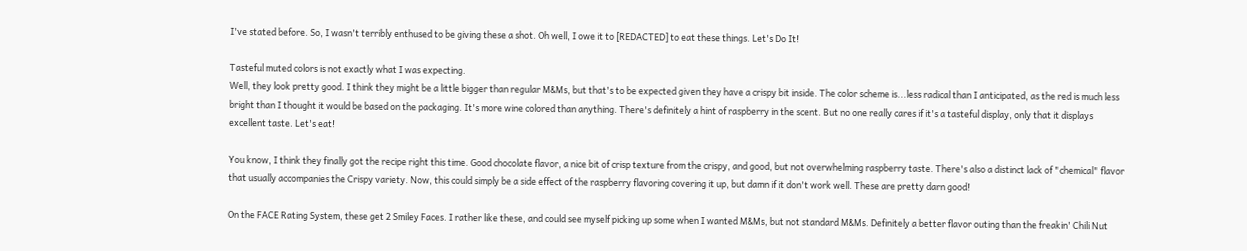I've stated before. So, I wasn't terribly enthused to be giving these a shot. Oh well, I owe it to [REDACTED] to eat these things. Let's Do It!

Tasteful muted colors is not exactly what I was expecting.
Well, they look pretty good. I think they might be a little bigger than regular M&Ms, but that's to be expected given they have a crispy bit inside. The color scheme is...less radical than I anticipated, as the red is much less bright than I thought it would be based on the packaging. It's more wine colored than anything. There's definitely a hint of raspberry in the scent. But no one really cares if it's a tasteful display, only that it displays excellent taste. Let's eat!

You know, I think they finally got the recipe right this time. Good chocolate flavor, a nice bit of crisp texture from the crispy, and good, but not overwhelming raspberry taste. There's also a distinct lack of "chemical" flavor that usually accompanies the Crispy variety. Now, this could simply be a side effect of the raspberry flavoring covering it up, but damn if it don't work well. These are pretty darn good!

On the FACE Rating System, these get 2 Smiley Faces. I rather like these, and could see myself picking up some when I wanted M&Ms, but not standard M&Ms. Definitely a better flavor outing than the freakin' Chili Nut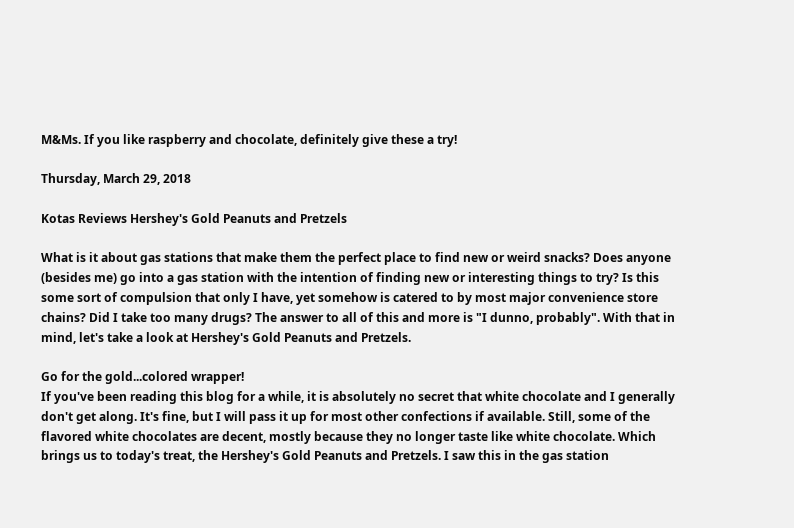M&Ms. If you like raspberry and chocolate, definitely give these a try!

Thursday, March 29, 2018

Kotas Reviews Hershey's Gold Peanuts and Pretzels

What is it about gas stations that make them the perfect place to find new or weird snacks? Does anyone (besides me) go into a gas station with the intention of finding new or interesting things to try? Is this some sort of compulsion that only I have, yet somehow is catered to by most major convenience store chains? Did I take too many drugs? The answer to all of this and more is "I dunno, probably". With that in mind, let's take a look at Hershey's Gold Peanuts and Pretzels.

Go for the gold...colored wrapper!
If you've been reading this blog for a while, it is absolutely no secret that white chocolate and I generally don't get along. It's fine, but I will pass it up for most other confections if available. Still, some of the flavored white chocolates are decent, mostly because they no longer taste like white chocolate. Which brings us to today's treat, the Hershey's Gold Peanuts and Pretzels. I saw this in the gas station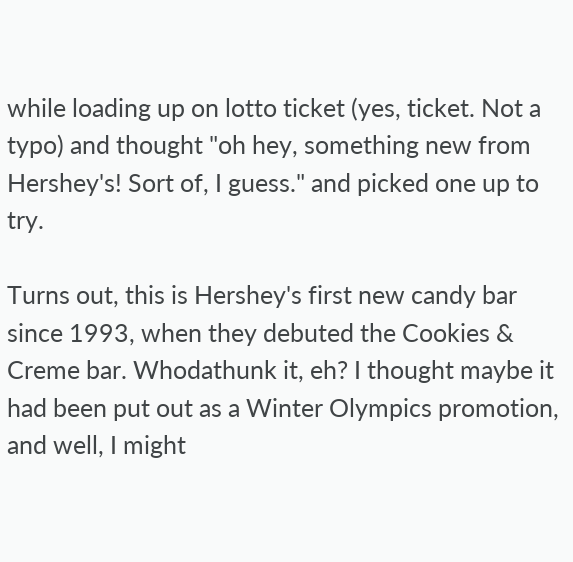while loading up on lotto ticket (yes, ticket. Not a typo) and thought "oh hey, something new from Hershey's! Sort of, I guess." and picked one up to try.

Turns out, this is Hershey's first new candy bar since 1993, when they debuted the Cookies & Creme bar. Whodathunk it, eh? I thought maybe it had been put out as a Winter Olympics promotion, and well, I might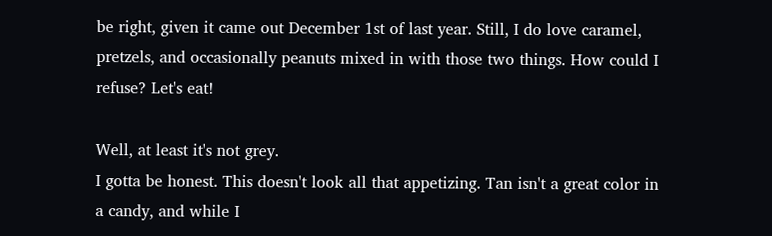be right, given it came out December 1st of last year. Still, I do love caramel, pretzels, and occasionally peanuts mixed in with those two things. How could I refuse? Let's eat!

Well, at least it's not grey.
I gotta be honest. This doesn't look all that appetizing. Tan isn't a great color in a candy, and while I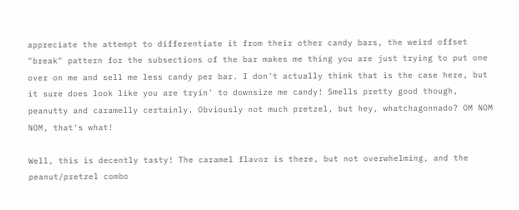appreciate the attempt to differentiate it from their other candy bars, the weird offset "break" pattern for the subsections of the bar makes me thing you are just trying to put one over on me and sell me less candy per bar. I don't actually think that is the case here, but it sure does look like you are tryin' to downsize me candy! Smells pretty good though, peanutty and caramelly certainly. Obviously not much pretzel, but hey, whatchagonnado? OM NOM NOM, that's what!

Well, this is decently tasty! The caramel flavor is there, but not overwhelming, and the peanut/pretzel combo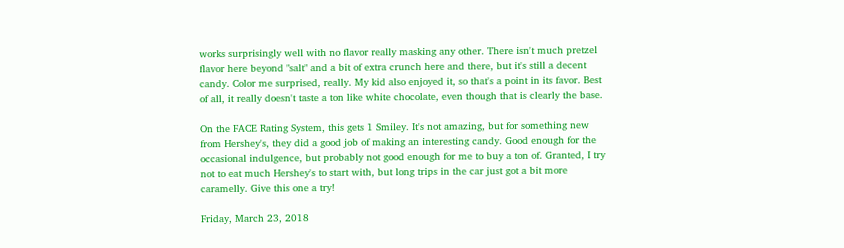works surprisingly well with no flavor really masking any other. There isn't much pretzel flavor here beyond "salt" and a bit of extra crunch here and there, but it's still a decent candy. Color me surprised, really. My kid also enjoyed it, so that's a point in its favor. Best of all, it really doesn't taste a ton like white chocolate, even though that is clearly the base.

On the FACE Rating System, this gets 1 Smiley. It's not amazing, but for something new from Hershey's, they did a good job of making an interesting candy. Good enough for the occasional indulgence, but probably not good enough for me to buy a ton of. Granted, I try not to eat much Hershey's to start with, but long trips in the car just got a bit more caramelly. Give this one a try!

Friday, March 23, 2018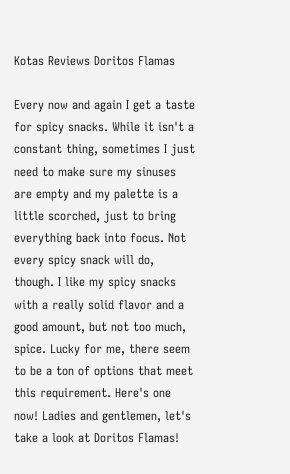Kotas Reviews Doritos Flamas

Every now and again I get a taste for spicy snacks. While it isn't a constant thing, sometimes I just need to make sure my sinuses are empty and my palette is a little scorched, just to bring everything back into focus. Not every spicy snack will do, though. I like my spicy snacks with a really solid flavor and a good amount, but not too much, spice. Lucky for me, there seem to be a ton of options that meet this requirement. Here's one now! Ladies and gentlemen, let's take a look at Doritos Flamas!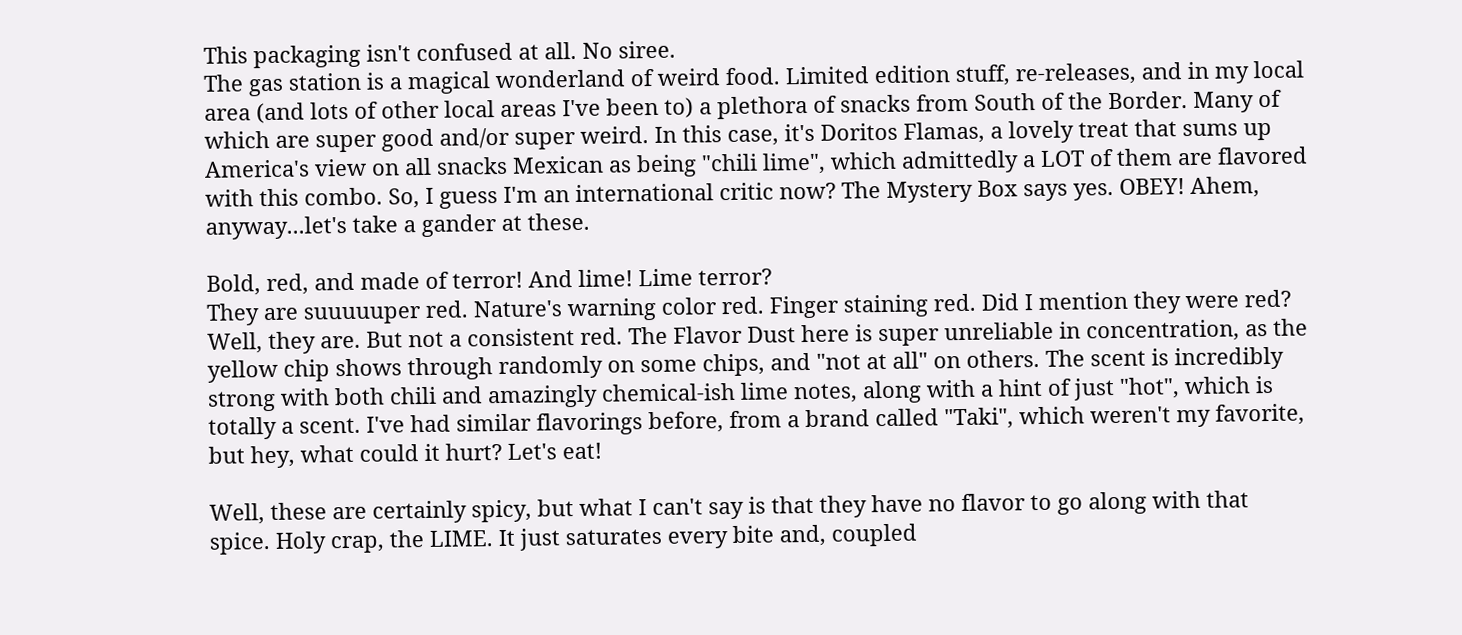This packaging isn't confused at all. No siree.
The gas station is a magical wonderland of weird food. Limited edition stuff, re-releases, and in my local area (and lots of other local areas I've been to) a plethora of snacks from South of the Border. Many of which are super good and/or super weird. In this case, it's Doritos Flamas, a lovely treat that sums up America's view on all snacks Mexican as being "chili lime", which admittedly a LOT of them are flavored with this combo. So, I guess I'm an international critic now? The Mystery Box says yes. OBEY! Ahem, anyway...let's take a gander at these.

Bold, red, and made of terror! And lime! Lime terror?
They are suuuuuper red. Nature's warning color red. Finger staining red. Did I mention they were red? Well, they are. But not a consistent red. The Flavor Dust here is super unreliable in concentration, as the yellow chip shows through randomly on some chips, and "not at all" on others. The scent is incredibly strong with both chili and amazingly chemical-ish lime notes, along with a hint of just "hot", which is totally a scent. I've had similar flavorings before, from a brand called "Taki", which weren't my favorite, but hey, what could it hurt? Let's eat!

Well, these are certainly spicy, but what I can't say is that they have no flavor to go along with that spice. Holy crap, the LIME. It just saturates every bite and, coupled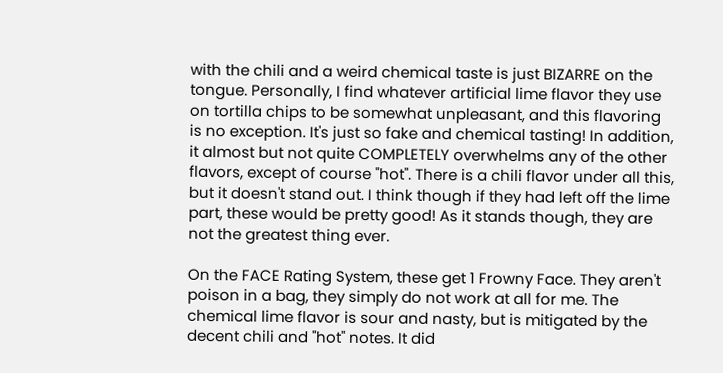with the chili and a weird chemical taste is just BIZARRE on the tongue. Personally, I find whatever artificial lime flavor they use on tortilla chips to be somewhat unpleasant, and this flavoring is no exception. It's just so fake and chemical tasting! In addition, it almost but not quite COMPLETELY overwhelms any of the other flavors, except of course "hot". There is a chili flavor under all this, but it doesn't stand out. I think though if they had left off the lime part, these would be pretty good! As it stands though, they are not the greatest thing ever.

On the FACE Rating System, these get 1 Frowny Face. They aren't poison in a bag, they simply do not work at all for me. The chemical lime flavor is sour and nasty, but is mitigated by the decent chili and "hot" notes. It did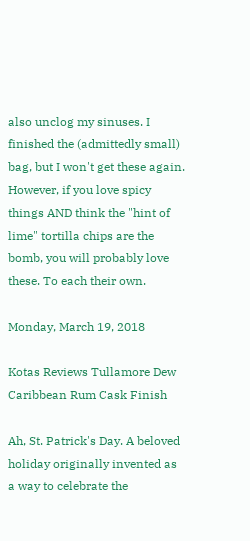also unclog my sinuses. I finished the (admittedly small) bag, but I won't get these again. However, if you love spicy things AND think the "hint of lime" tortilla chips are the bomb, you will probably love these. To each their own.

Monday, March 19, 2018

Kotas Reviews Tullamore Dew Caribbean Rum Cask Finish

Ah, St. Patrick's Day. A beloved holiday originally invented as a way to celebrate the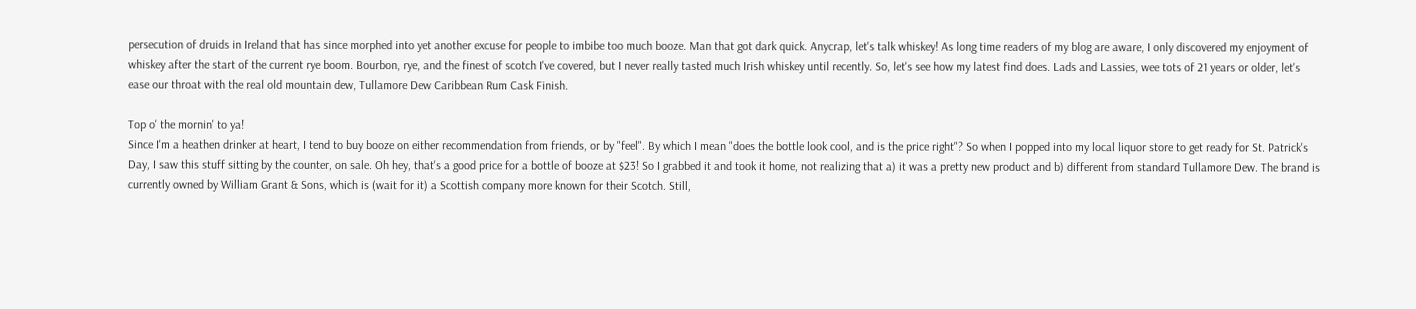persecution of druids in Ireland that has since morphed into yet another excuse for people to imbibe too much booze. Man that got dark quick. Anycrap, let's talk whiskey! As long time readers of my blog are aware, I only discovered my enjoyment of whiskey after the start of the current rye boom. Bourbon, rye, and the finest of scotch I've covered, but I never really tasted much Irish whiskey until recently. So, let's see how my latest find does. Lads and Lassies, wee tots of 21 years or older, let's ease our throat with the real old mountain dew, Tullamore Dew Caribbean Rum Cask Finish.

Top o' the mornin' to ya!
Since I'm a heathen drinker at heart, I tend to buy booze on either recommendation from friends, or by "feel". By which I mean "does the bottle look cool, and is the price right"? So when I popped into my local liquor store to get ready for St. Patrick's Day, I saw this stuff sitting by the counter, on sale. Oh hey, that's a good price for a bottle of booze at $23! So I grabbed it and took it home, not realizing that a) it was a pretty new product and b) different from standard Tullamore Dew. The brand is currently owned by William Grant & Sons, which is (wait for it) a Scottish company more known for their Scotch. Still,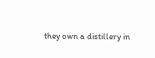they own a distillery in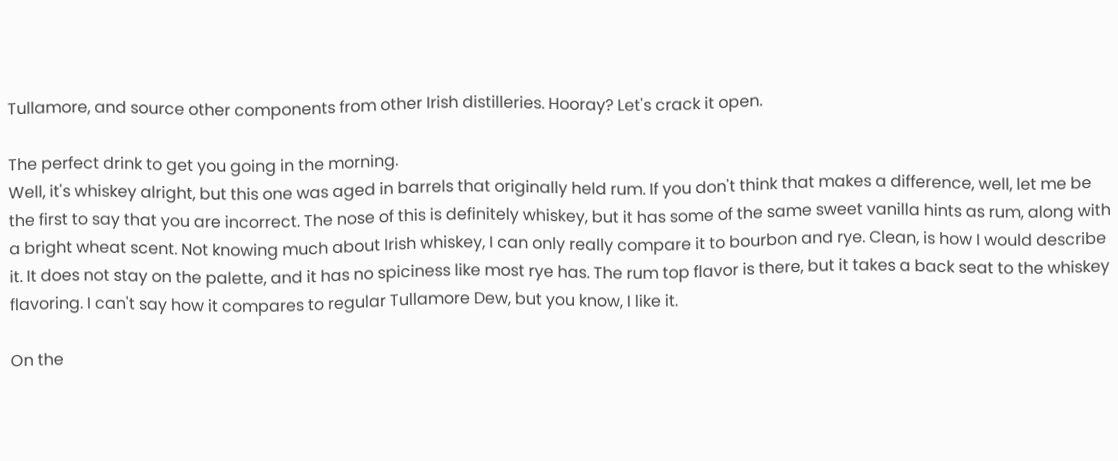Tullamore, and source other components from other Irish distilleries. Hooray? Let's crack it open.

The perfect drink to get you going in the morning.
Well, it's whiskey alright, but this one was aged in barrels that originally held rum. If you don't think that makes a difference, well, let me be the first to say that you are incorrect. The nose of this is definitely whiskey, but it has some of the same sweet vanilla hints as rum, along with a bright wheat scent. Not knowing much about Irish whiskey, I can only really compare it to bourbon and rye. Clean, is how I would describe it. It does not stay on the palette, and it has no spiciness like most rye has. The rum top flavor is there, but it takes a back seat to the whiskey flavoring. I can't say how it compares to regular Tullamore Dew, but you know, I like it.

On the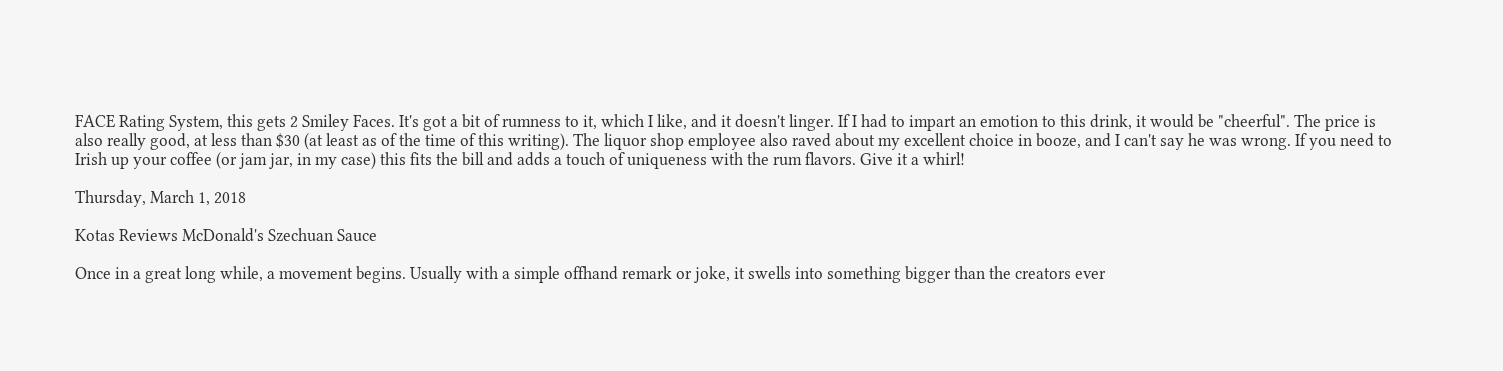FACE Rating System, this gets 2 Smiley Faces. It's got a bit of rumness to it, which I like, and it doesn't linger. If I had to impart an emotion to this drink, it would be "cheerful". The price is also really good, at less than $30 (at least as of the time of this writing). The liquor shop employee also raved about my excellent choice in booze, and I can't say he was wrong. If you need to Irish up your coffee (or jam jar, in my case) this fits the bill and adds a touch of uniqueness with the rum flavors. Give it a whirl!

Thursday, March 1, 2018

Kotas Reviews McDonald's Szechuan Sauce

Once in a great long while, a movement begins. Usually with a simple offhand remark or joke, it swells into something bigger than the creators ever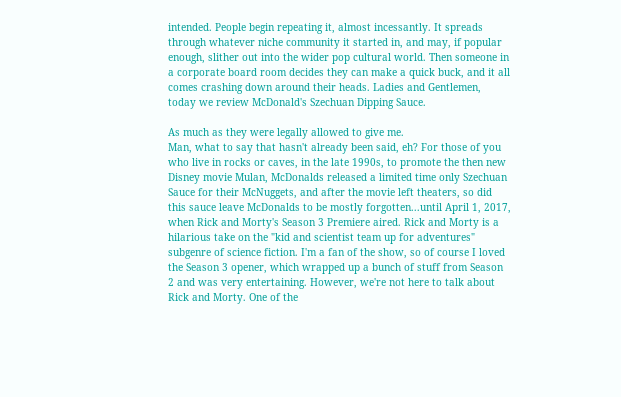intended. People begin repeating it, almost incessantly. It spreads through whatever niche community it started in, and may, if popular enough, slither out into the wider pop cultural world. Then someone in a corporate board room decides they can make a quick buck, and it all comes crashing down around their heads. Ladies and Gentlemen, today we review McDonald's Szechuan Dipping Sauce.

As much as they were legally allowed to give me.
Man, what to say that hasn't already been said, eh? For those of you who live in rocks or caves, in the late 1990s, to promote the then new Disney movie Mulan, McDonalds released a limited time only Szechuan Sauce for their McNuggets, and after the movie left theaters, so did this sauce leave McDonalds to be mostly forgotten...until April 1, 2017, when Rick and Morty's Season 3 Premiere aired. Rick and Morty is a hilarious take on the "kid and scientist team up for adventures" subgenre of science fiction. I'm a fan of the show, so of course I loved the Season 3 opener, which wrapped up a bunch of stuff from Season 2 and was very entertaining. However, we're not here to talk about Rick and Morty. One of the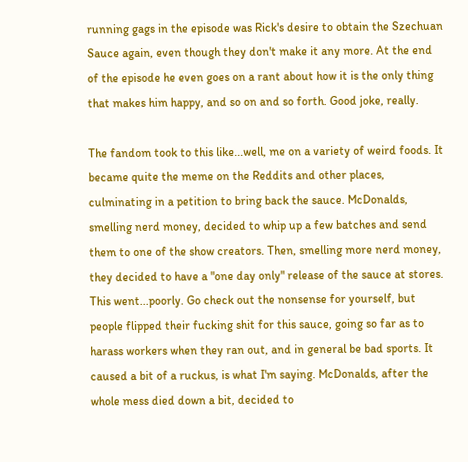running gags in the episode was Rick's desire to obtain the Szechuan Sauce again, even though they don't make it any more. At the end of the episode he even goes on a rant about how it is the only thing that makes him happy, and so on and so forth. Good joke, really.

The fandom took to this like...well, me on a variety of weird foods. It became quite the meme on the Reddits and other places, culminating in a petition to bring back the sauce. McDonalds, smelling nerd money, decided to whip up a few batches and send them to one of the show creators. Then, smelling more nerd money, they decided to have a "one day only" release of the sauce at stores. This went...poorly. Go check out the nonsense for yourself, but people flipped their fucking shit for this sauce, going so far as to harass workers when they ran out, and in general be bad sports. It caused a bit of a ruckus, is what I'm saying. McDonalds, after the whole mess died down a bit, decided to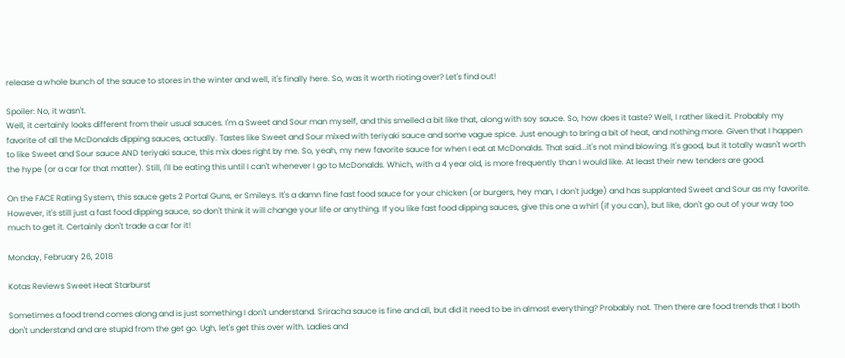release a whole bunch of the sauce to stores in the winter and well, it's finally here. So, was it worth rioting over? Let's find out!

Spoiler: No, it wasn't.
Well, it certainly looks different from their usual sauces. I'm a Sweet and Sour man myself, and this smelled a bit like that, along with soy sauce. So, how does it taste? Well, I rather liked it. Probably my favorite of all the McDonalds dipping sauces, actually. Tastes like Sweet and Sour mixed with teriyaki sauce and some vague spice. Just enough to bring a bit of heat, and nothing more. Given that I happen to like Sweet and Sour sauce AND teriyaki sauce, this mix does right by me. So, yeah, my new favorite sauce for when I eat at McDonalds. That said...it's not mind blowing. It's good, but it totally wasn't worth the hype (or a car for that matter). Still, I'll be eating this until I can't whenever I go to McDonalds. Which, with a 4 year old, is more frequently than I would like. At least their new tenders are good.

On the FACE Rating System, this sauce gets 2 Portal Guns, er Smileys. It's a damn fine fast food sauce for your chicken (or burgers, hey man, I don't judge) and has supplanted Sweet and Sour as my favorite. However, it's still just a fast food dipping sauce, so don't think it will change your life or anything. If you like fast food dipping sauces, give this one a whirl (if you can), but like, don't go out of your way too much to get it. Certainly don't trade a car for it!

Monday, February 26, 2018

Kotas Reviews Sweet Heat Starburst

Sometimes a food trend comes along and is just something I don't understand. Sriracha sauce is fine and all, but did it need to be in almost everything? Probably not. Then there are food trends that I both don't understand and are stupid from the get go. Ugh, let's get this over with. Ladies and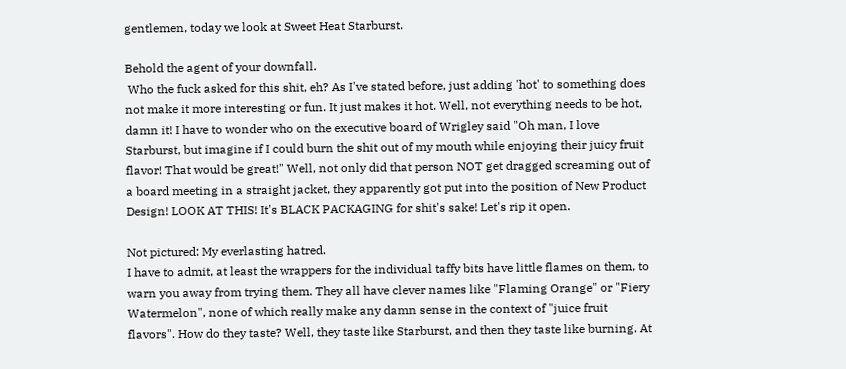gentlemen, today we look at Sweet Heat Starburst.

Behold the agent of your downfall.
 Who the fuck asked for this shit, eh? As I've stated before, just adding 'hot' to something does not make it more interesting or fun. It just makes it hot. Well, not everything needs to be hot, damn it! I have to wonder who on the executive board of Wrigley said "Oh man, I love Starburst, but imagine if I could burn the shit out of my mouth while enjoying their juicy fruit flavor! That would be great!" Well, not only did that person NOT get dragged screaming out of a board meeting in a straight jacket, they apparently got put into the position of New Product Design! LOOK AT THIS! It's BLACK PACKAGING for shit's sake! Let's rip it open.

Not pictured: My everlasting hatred.
I have to admit, at least the wrappers for the individual taffy bits have little flames on them, to warn you away from trying them. They all have clever names like "Flaming Orange" or "Fiery Watermelon", none of which really make any damn sense in the context of "juice fruit flavors". How do they taste? Well, they taste like Starburst, and then they taste like burning. At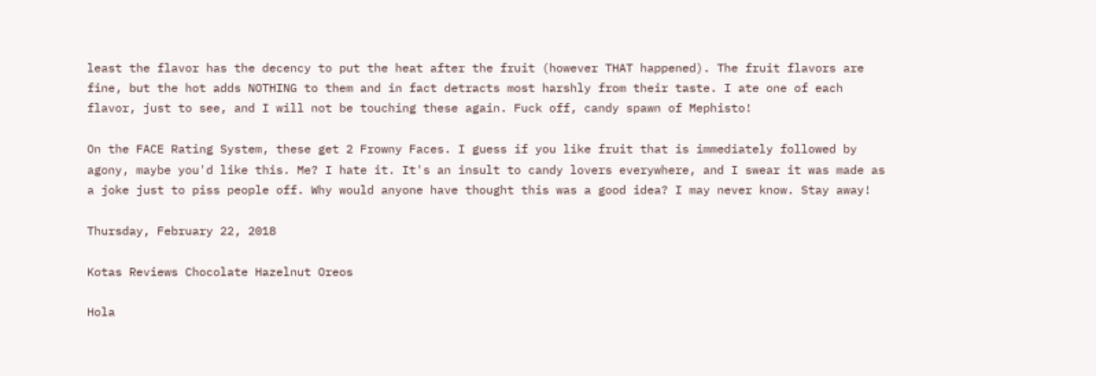least the flavor has the decency to put the heat after the fruit (however THAT happened). The fruit flavors are fine, but the hot adds NOTHING to them and in fact detracts most harshly from their taste. I ate one of each flavor, just to see, and I will not be touching these again. Fuck off, candy spawn of Mephisto!

On the FACE Rating System, these get 2 Frowny Faces. I guess if you like fruit that is immediately followed by agony, maybe you'd like this. Me? I hate it. It's an insult to candy lovers everywhere, and I swear it was made as a joke just to piss people off. Why would anyone have thought this was a good idea? I may never know. Stay away!

Thursday, February 22, 2018

Kotas Reviews Chocolate Hazelnut Oreos

Hola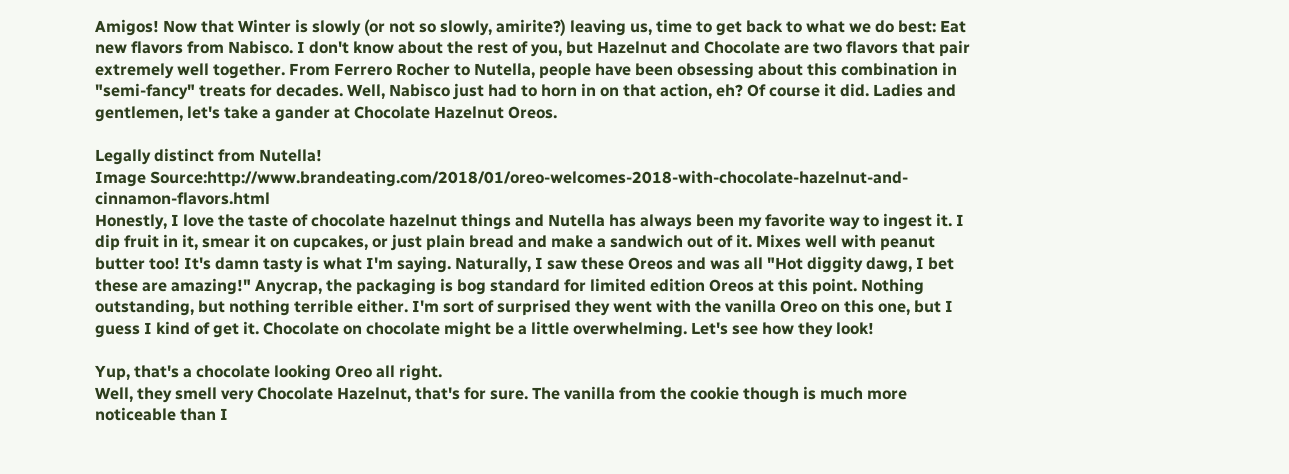Amigos! Now that Winter is slowly (or not so slowly, amirite?) leaving us, time to get back to what we do best: Eat new flavors from Nabisco. I don't know about the rest of you, but Hazelnut and Chocolate are two flavors that pair extremely well together. From Ferrero Rocher to Nutella, people have been obsessing about this combination in "semi-fancy" treats for decades. Well, Nabisco just had to horn in on that action, eh? Of course it did. Ladies and gentlemen, let's take a gander at Chocolate Hazelnut Oreos.

Legally distinct from Nutella!
Image Source:http://www.brandeating.com/2018/01/oreo-welcomes-2018-with-chocolate-hazelnut-and-cinnamon-flavors.html
Honestly, I love the taste of chocolate hazelnut things and Nutella has always been my favorite way to ingest it. I dip fruit in it, smear it on cupcakes, or just plain bread and make a sandwich out of it. Mixes well with peanut butter too! It's damn tasty is what I'm saying. Naturally, I saw these Oreos and was all "Hot diggity dawg, I bet these are amazing!" Anycrap, the packaging is bog standard for limited edition Oreos at this point. Nothing outstanding, but nothing terrible either. I'm sort of surprised they went with the vanilla Oreo on this one, but I guess I kind of get it. Chocolate on chocolate might be a little overwhelming. Let's see how they look!

Yup, that's a chocolate looking Oreo all right.
Well, they smell very Chocolate Hazelnut, that's for sure. The vanilla from the cookie though is much more noticeable than I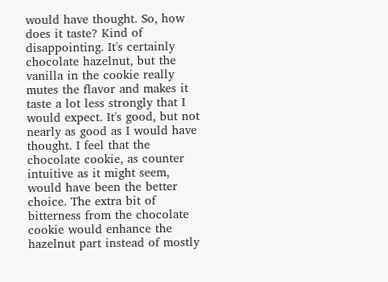would have thought. So, how does it taste? Kind of disappointing. It's certainly chocolate hazelnut, but the vanilla in the cookie really mutes the flavor and makes it taste a lot less strongly that I would expect. It's good, but not nearly as good as I would have thought. I feel that the chocolate cookie, as counter intuitive as it might seem, would have been the better choice. The extra bit of bitterness from the chocolate cookie would enhance the hazelnut part instead of mostly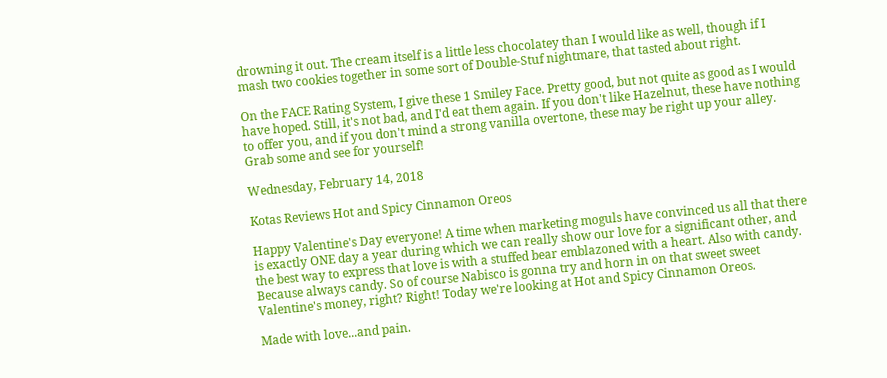drowning it out. The cream itself is a little less chocolatey than I would like as well, though if I mash two cookies together in some sort of Double-Stuf nightmare, that tasted about right.

On the FACE Rating System, I give these 1 Smiley Face. Pretty good, but not quite as good as I would have hoped. Still, it's not bad, and I'd eat them again. If you don't like Hazelnut, these have nothing to offer you, and if you don't mind a strong vanilla overtone, these may be right up your alley. Grab some and see for yourself!

Wednesday, February 14, 2018

Kotas Reviews Hot and Spicy Cinnamon Oreos

Happy Valentine's Day everyone! A time when marketing moguls have convinced us all that there is exactly ONE day a year during which we can really show our love for a significant other, and the best way to express that love is with a stuffed bear emblazoned with a heart. Also with candy. Because always candy. So of course Nabisco is gonna try and horn in on that sweet sweet Valentine's money, right? Right! Today we're looking at Hot and Spicy Cinnamon Oreos.

Made with love...and pain.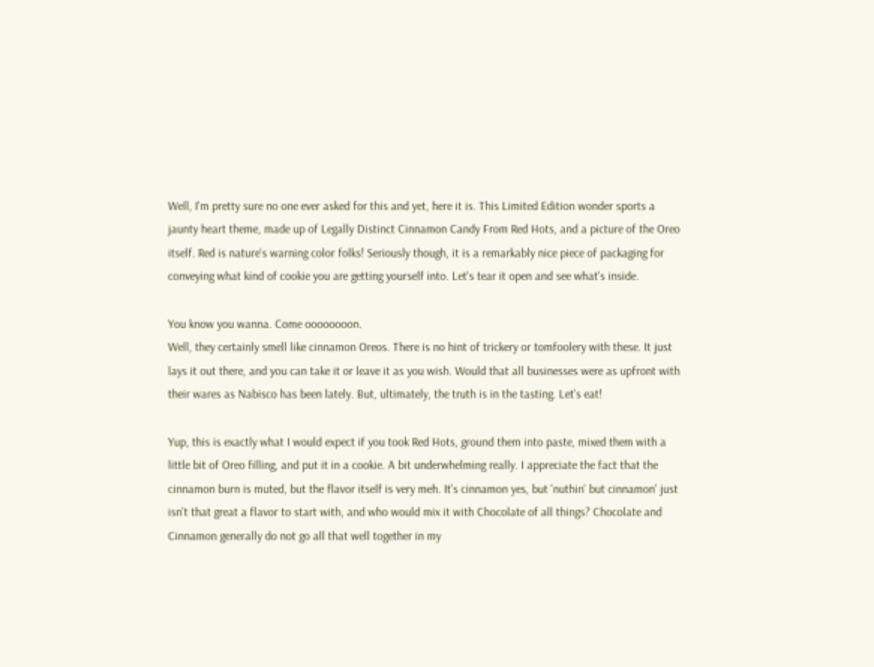Well, I'm pretty sure no one ever asked for this and yet, here it is. This Limited Edition wonder sports a jaunty heart theme, made up of Legally Distinct Cinnamon Candy From Red Hots, and a picture of the Oreo itself. Red is nature's warning color folks! Seriously though, it is a remarkably nice piece of packaging for conveying what kind of cookie you are getting yourself into. Let's tear it open and see what's inside.

You know you wanna. Come oooooooon.
Well, they certainly smell like cinnamon Oreos. There is no hint of trickery or tomfoolery with these. It just lays it out there, and you can take it or leave it as you wish. Would that all businesses were as upfront with their wares as Nabisco has been lately. But, ultimately, the truth is in the tasting. Let's eat!

Yup, this is exactly what I would expect if you took Red Hots, ground them into paste, mixed them with a little bit of Oreo filling, and put it in a cookie. A bit underwhelming really. I appreciate the fact that the cinnamon burn is muted, but the flavor itself is very meh. It's cinnamon yes, but 'nuthin' but cinnamon' just isn't that great a flavor to start with, and who would mix it with Chocolate of all things? Chocolate and Cinnamon generally do not go all that well together in my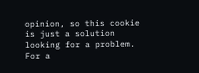opinion, so this cookie is just a solution looking for a problem. For a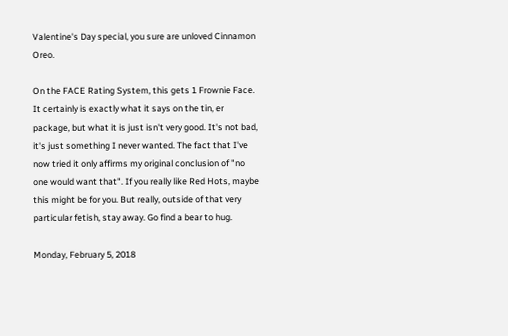Valentine's Day special, you sure are unloved Cinnamon Oreo.

On the FACE Rating System, this gets 1 Frownie Face. It certainly is exactly what it says on the tin, er package, but what it is just isn't very good. It's not bad, it's just something I never wanted. The fact that I've now tried it only affirms my original conclusion of "no one would want that". If you really like Red Hots, maybe this might be for you. But really, outside of that very particular fetish, stay away. Go find a bear to hug.

Monday, February 5, 2018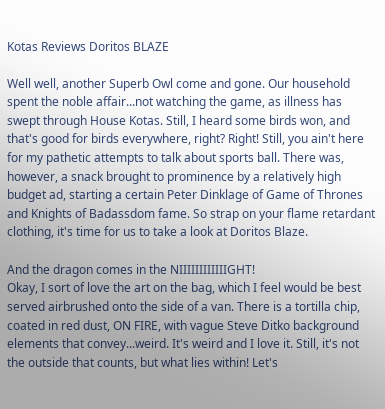Kotas Reviews Doritos BLAZE

Well well, another Superb Owl come and gone. Our household spent the noble affair...not watching the game, as illness has swept through House Kotas. Still, I heard some birds won, and that's good for birds everywhere, right? Right! Still, you ain't here for my pathetic attempts to talk about sports ball. There was, however, a snack brought to prominence by a relatively high budget ad, starting a certain Peter Dinklage of Game of Thrones and Knights of Badassdom fame. So strap on your flame retardant clothing, it's time for us to take a look at Doritos Blaze.

And the dragon comes in the NIIIIIIIIIIIIGHT!
Okay, I sort of love the art on the bag, which I feel would be best served airbrushed onto the side of a van. There is a tortilla chip, coated in red dust, ON FIRE, with vague Steve Ditko background elements that convey...weird. It's weird and I love it. Still, it's not the outside that counts, but what lies within! Let's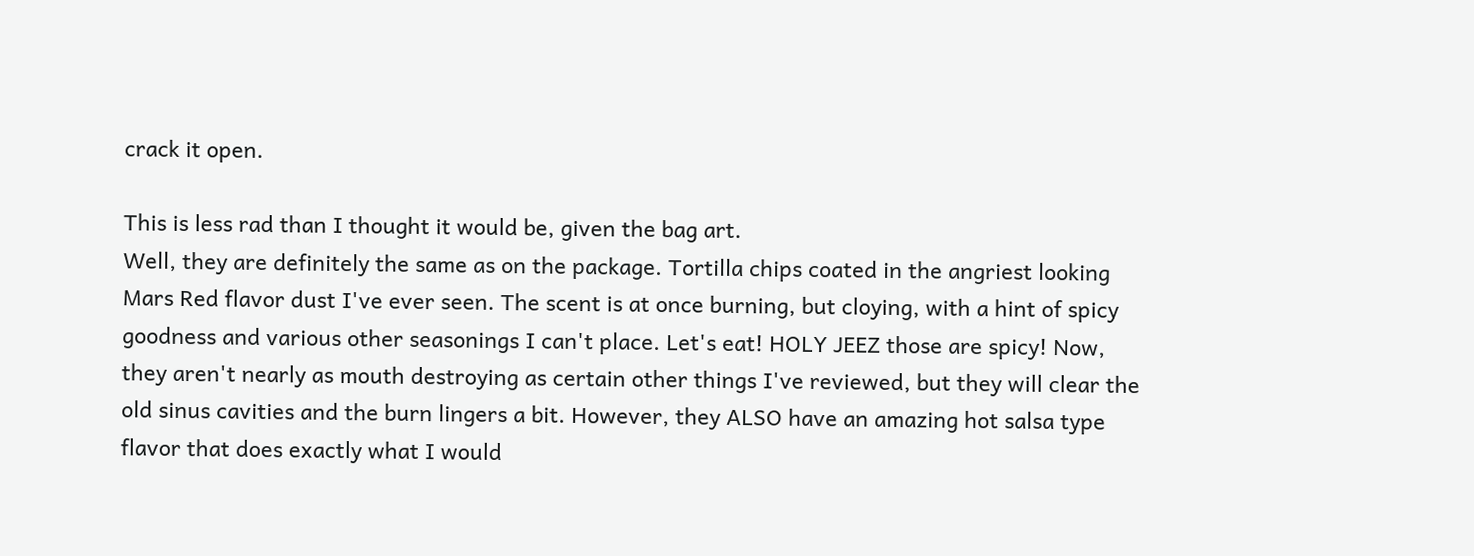crack it open.

This is less rad than I thought it would be, given the bag art.
Well, they are definitely the same as on the package. Tortilla chips coated in the angriest looking Mars Red flavor dust I've ever seen. The scent is at once burning, but cloying, with a hint of spicy goodness and various other seasonings I can't place. Let's eat! HOLY JEEZ those are spicy! Now, they aren't nearly as mouth destroying as certain other things I've reviewed, but they will clear the old sinus cavities and the burn lingers a bit. However, they ALSO have an amazing hot salsa type flavor that does exactly what I would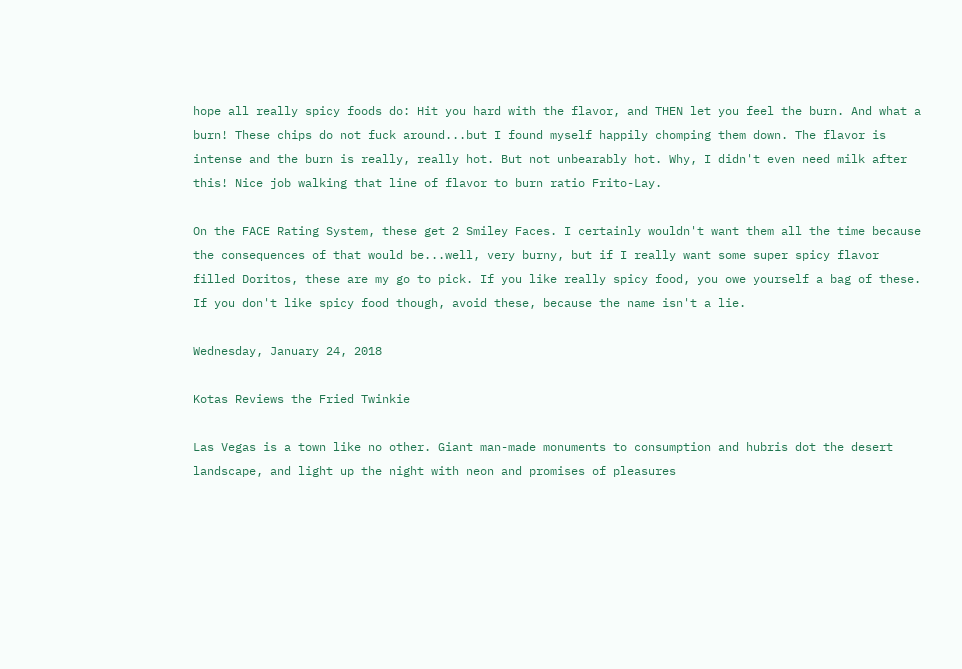hope all really spicy foods do: Hit you hard with the flavor, and THEN let you feel the burn. And what a burn! These chips do not fuck around...but I found myself happily chomping them down. The flavor is intense and the burn is really, really hot. But not unbearably hot. Why, I didn't even need milk after this! Nice job walking that line of flavor to burn ratio Frito-Lay.

On the FACE Rating System, these get 2 Smiley Faces. I certainly wouldn't want them all the time because the consequences of that would be...well, very burny, but if I really want some super spicy flavor filled Doritos, these are my go to pick. If you like really spicy food, you owe yourself a bag of these. If you don't like spicy food though, avoid these, because the name isn't a lie.

Wednesday, January 24, 2018

Kotas Reviews the Fried Twinkie

Las Vegas is a town like no other. Giant man-made monuments to consumption and hubris dot the desert landscape, and light up the night with neon and promises of pleasures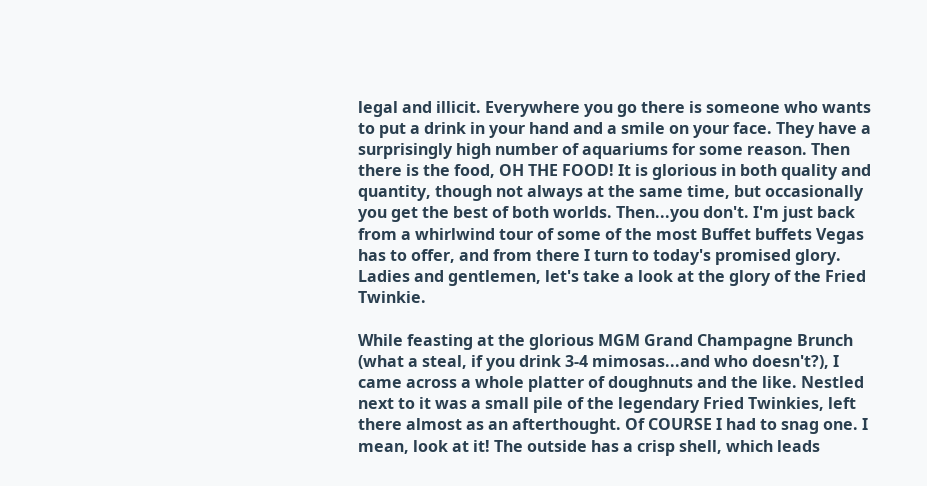legal and illicit. Everywhere you go there is someone who wants to put a drink in your hand and a smile on your face. They have a surprisingly high number of aquariums for some reason. Then there is the food, OH THE FOOD! It is glorious in both quality and quantity, though not always at the same time, but occasionally you get the best of both worlds. Then...you don't. I'm just back from a whirlwind tour of some of the most Buffet buffets Vegas has to offer, and from there I turn to today's promised glory. Ladies and gentlemen, let's take a look at the glory of the Fried Twinkie.

While feasting at the glorious MGM Grand Champagne Brunch (what a steal, if you drink 3-4 mimosas...and who doesn't?), I came across a whole platter of doughnuts and the like. Nestled next to it was a small pile of the legendary Fried Twinkies, left there almost as an afterthought. Of COURSE I had to snag one. I mean, look at it! The outside has a crisp shell, which leads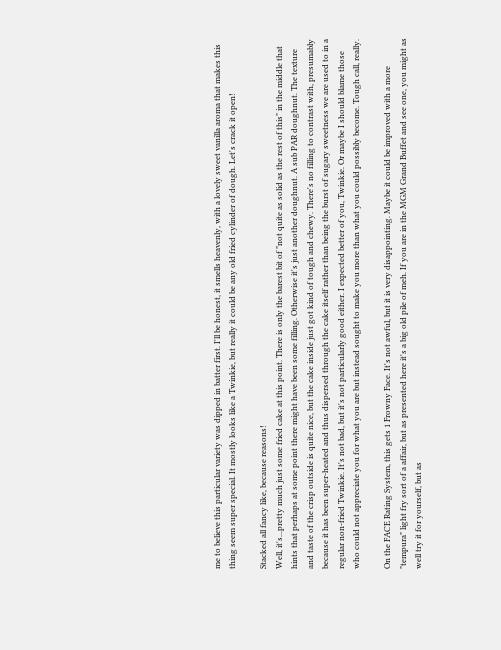me to believe this particular variety was dipped in batter first. I'll be honest, it smells heavenly, with a lovely sweet vanilla aroma that makes this thing seem super special. It mostly looks like a Twinkie, but really it could be any old fried cylinder of dough. Let's crack it open!

Stacked all fancy like, because reasons!
Well, it's...pretty much just some fried cake at this point. There is only the barest bit of "not quite as solid as the rest of this" in the middle that hints that perhaps at some point there might have been some filling. Otherwise it's just another doughnut. A sub PAR doughnut. The texture and taste of the crisp outside is quite nice, but the cake inside just got kind of tough and chewy. There's no filling to contrast with, presumably because it has been super-heated and thus dispersed through the cake itself rather than being the burst of sugary sweetness we are used to in a regular non-fried Twinkie. It's not bad, but it's not particularly good either. I expected better of you, Twinkie. Or maybe I should blame those who could not appreciate you for what you are but instead sought to make you more than what you could possibly become. Tough call, really.

On the FACE Rating System, this gets 1 Frowny Face. It's not awful, but it is very disappointing. Maybe it could be improved with a more "tempura" light fry sort of a affair, but as presented here it's a big old pile of meh. If you are in the MGM Grand Buffet and see one, you might as well try it for yourself, but as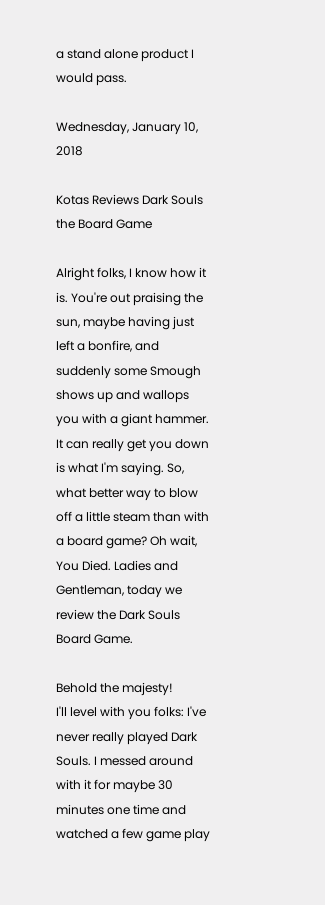a stand alone product I would pass.

Wednesday, January 10, 2018

Kotas Reviews Dark Souls the Board Game

Alright folks, I know how it is. You're out praising the sun, maybe having just left a bonfire, and suddenly some Smough shows up and wallops you with a giant hammer. It can really get you down is what I'm saying. So, what better way to blow off a little steam than with a board game? Oh wait, You Died. Ladies and Gentleman, today we review the Dark Souls Board Game.

Behold the majesty!
I'll level with you folks: I've never really played Dark Souls. I messed around with it for maybe 30 minutes one time and watched a few game play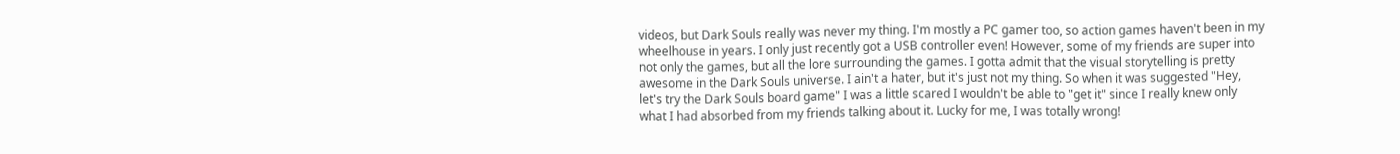videos, but Dark Souls really was never my thing. I'm mostly a PC gamer too, so action games haven't been in my wheelhouse in years. I only just recently got a USB controller even! However, some of my friends are super into not only the games, but all the lore surrounding the games. I gotta admit that the visual storytelling is pretty awesome in the Dark Souls universe. I ain't a hater, but it's just not my thing. So when it was suggested "Hey, let's try the Dark Souls board game" I was a little scared I wouldn't be able to "get it" since I really knew only what I had absorbed from my friends talking about it. Lucky for me, I was totally wrong!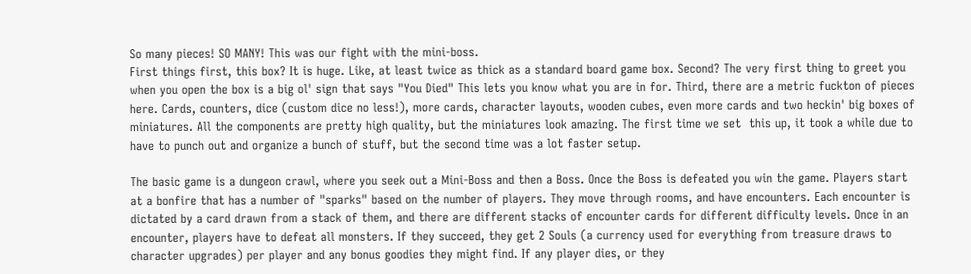So many pieces! SO MANY! This was our fight with the mini-boss.
First things first, this box? It is huge. Like, at least twice as thick as a standard board game box. Second? The very first thing to greet you when you open the box is a big ol' sign that says "You Died" This lets you know what you are in for. Third, there are a metric fuckton of pieces here. Cards, counters, dice (custom dice no less!), more cards, character layouts, wooden cubes, even more cards and two heckin' big boxes of miniatures. All the components are pretty high quality, but the miniatures look amazing. The first time we set  this up, it took a while due to have to punch out and organize a bunch of stuff, but the second time was a lot faster setup.

The basic game is a dungeon crawl, where you seek out a Mini-Boss and then a Boss. Once the Boss is defeated you win the game. Players start at a bonfire that has a number of "sparks" based on the number of players. They move through rooms, and have encounters. Each encounter is dictated by a card drawn from a stack of them, and there are different stacks of encounter cards for different difficulty levels. Once in an encounter, players have to defeat all monsters. If they succeed, they get 2 Souls (a currency used for everything from treasure draws to character upgrades) per player and any bonus goodies they might find. If any player dies, or they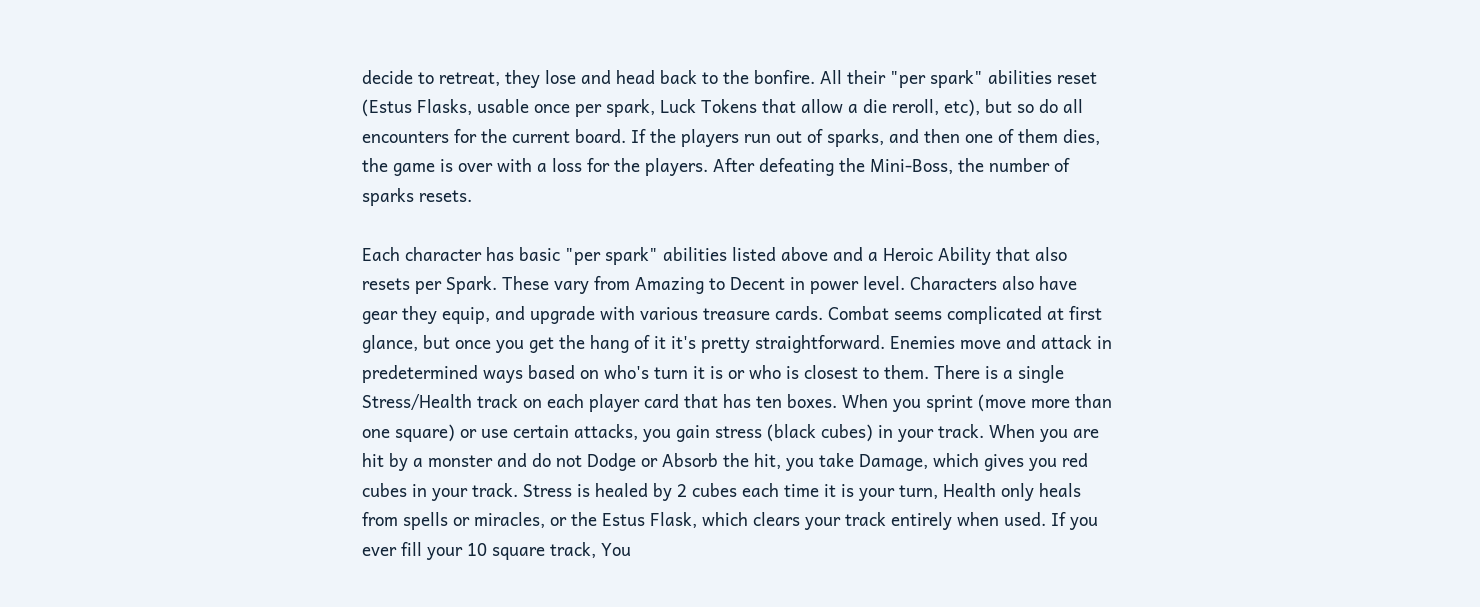decide to retreat, they lose and head back to the bonfire. All their "per spark" abilities reset (Estus Flasks, usable once per spark, Luck Tokens that allow a die reroll, etc), but so do all encounters for the current board. If the players run out of sparks, and then one of them dies, the game is over with a loss for the players. After defeating the Mini-Boss, the number of sparks resets.

Each character has basic "per spark" abilities listed above and a Heroic Ability that also resets per Spark. These vary from Amazing to Decent in power level. Characters also have gear they equip, and upgrade with various treasure cards. Combat seems complicated at first glance, but once you get the hang of it it's pretty straightforward. Enemies move and attack in predetermined ways based on who's turn it is or who is closest to them. There is a single Stress/Health track on each player card that has ten boxes. When you sprint (move more than one square) or use certain attacks, you gain stress (black cubes) in your track. When you are hit by a monster and do not Dodge or Absorb the hit, you take Damage, which gives you red cubes in your track. Stress is healed by 2 cubes each time it is your turn, Health only heals from spells or miracles, or the Estus Flask, which clears your track entirely when used. If you ever fill your 10 square track, You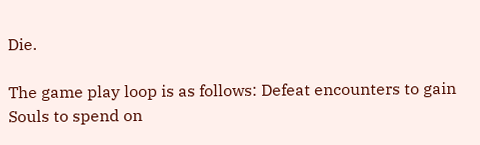Die.

The game play loop is as follows: Defeat encounters to gain Souls to spend on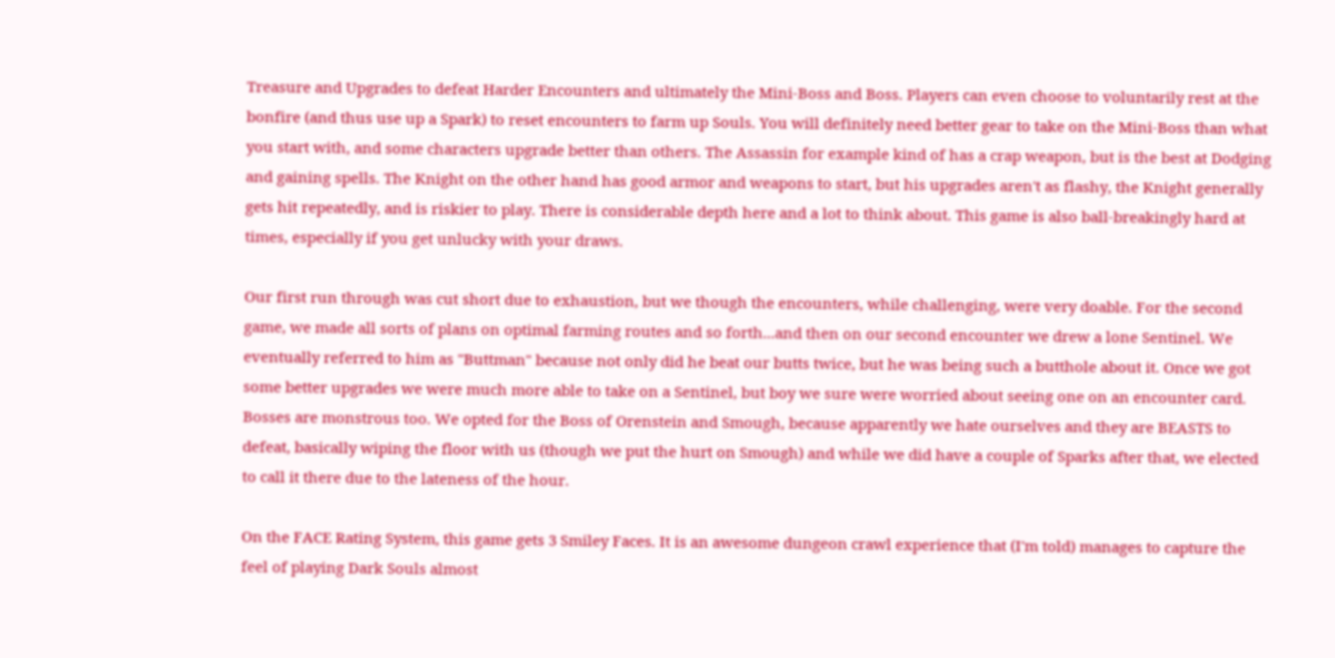Treasure and Upgrades to defeat Harder Encounters and ultimately the Mini-Boss and Boss. Players can even choose to voluntarily rest at the bonfire (and thus use up a Spark) to reset encounters to farm up Souls. You will definitely need better gear to take on the Mini-Boss than what you start with, and some characters upgrade better than others. The Assassin for example kind of has a crap weapon, but is the best at Dodging and gaining spells. The Knight on the other hand has good armor and weapons to start, but his upgrades aren't as flashy, the Knight generally gets hit repeatedly, and is riskier to play. There is considerable depth here and a lot to think about. This game is also ball-breakingly hard at times, especially if you get unlucky with your draws.

Our first run through was cut short due to exhaustion, but we though the encounters, while challenging, were very doable. For the second game, we made all sorts of plans on optimal farming routes and so forth...and then on our second encounter we drew a lone Sentinel. We eventually referred to him as "Buttman" because not only did he beat our butts twice, but he was being such a butthole about it. Once we got some better upgrades we were much more able to take on a Sentinel, but boy we sure were worried about seeing one on an encounter card. Bosses are monstrous too. We opted for the Boss of Orenstein and Smough, because apparently we hate ourselves and they are BEASTS to defeat, basically wiping the floor with us (though we put the hurt on Smough) and while we did have a couple of Sparks after that, we elected to call it there due to the lateness of the hour.

On the FACE Rating System, this game gets 3 Smiley Faces. It is an awesome dungeon crawl experience that (I'm told) manages to capture the feel of playing Dark Souls almost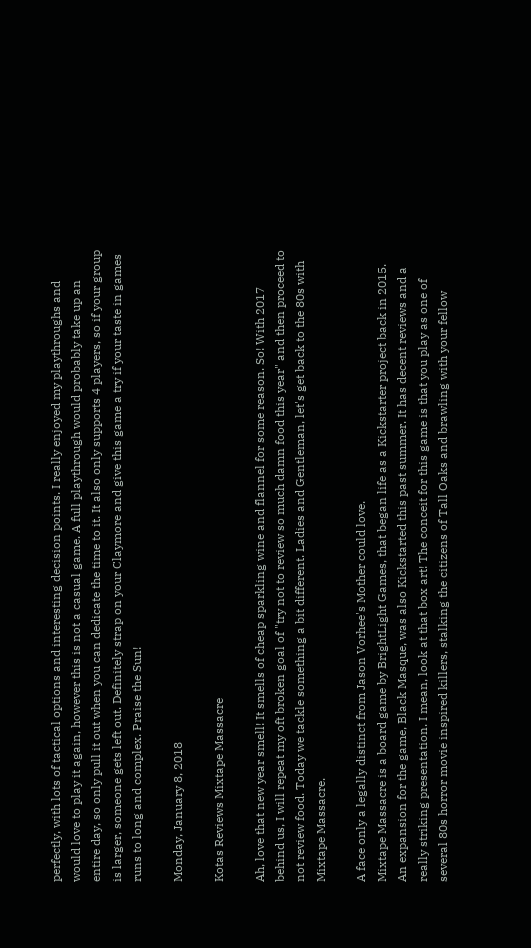perfectly, with lots of tactical options and interesting decision points. I really enjoyed my playthroughs and would love to play it again, however this is not a casual game. A full playthrough would probably take up an entire day, so only pull it out when you can dedicate the time to it. It also only supports 4 players, so if your group is larger, someone gets left out. Definitely strap on your Claymore and give this game a try if your taste in games runs to long and complex. Praise the Sun!

Monday, January 8, 2018

Kotas Reviews Mixtape Massacre

Ah, love that new year smell! It smells of cheap sparkling wine and flannel for some reason. So! With 2017 behind us, I will repeat my oft broken goal of "try not to review so much damn food this year" and then proceed to not review food. Today we tackle something a bit different. Ladies and Gentleman, let's get back to the 80s with Mixtape Massacre.

A face only a legally distinct from Jason Vorhee's Mother could love.
Mixtape Massacre is a board game by BrightLight Games, that began life as a Kickstarter project back in 2015. An expansion for the game, Black Masque, was also Kickstarted this past summer. It has decent reviews and a really striking presentation. I mean, look at that box art! The conceit for this game is that you play as one of several 80s horror movie inspired killers, stalking the citizens of Tall Oaks and brawling with your fellow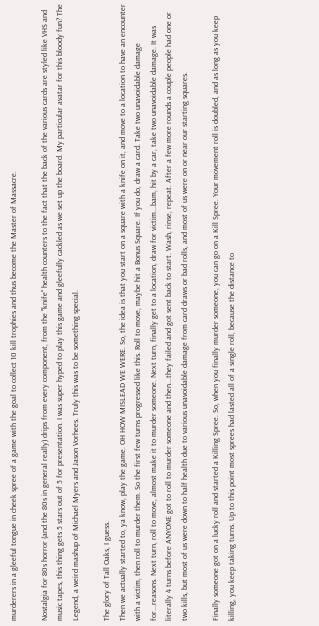murderers in a gleeful tongue in cheek spree of a game with the goal to collect 10 kill trophies and thus become the Master of Massacre.

Nostalgia for 80s horror (and the 80s in general really) drips from every component, from the "knife" health counters to the fact that the back of the various cards are styled like VHS and music tapes, this thing gets 5 stars out of 5 for presentation. I was super hyped to play this game and gleefully cackled as we set up the board. My particular avatar for this bloody fun? The Legend, a weird mashup of Michael Myers and Jason Vorhees. Truly this was to be something special.

The glory of Tall Oaks, I guess.
Then we actually started to, ya know, play the game. OH HOW MISLEAD WE WERE. So, the idea is that you start on a square with a knife on it, and move to a location to have an encounter with a victim, then roll to murder them. So the first few turns progressed like this. Roll to move, maybe hit a Bonus Square. If you do, draw a card. Take two unavoidable damage for...reasons. Next turn, roll to move, almost make it to murder someone. Next turn, finally get to a location, draw for victim...bam, hit by a car, take two unavoidable damage. It was literally 4 turns before ANYONE got to roll to murder someone and then...they failed and got sent back to start. Wash, rinse, repeat. After a few more rounds a couple people had one or two kills, but most of us were down to half health due to various unavoidable damage from card draws or bad rolls, and most of us were on or near our starting squares.

Finally someone got on a lucky roll and started a Killing Spree. So, when you finally murder someone, you can go on a Kill Spree. Your movement roll is doubled, and as long as you keep killing, you keep taking turns. Up to this point most sprees had lasted all of a single roll, because the distance to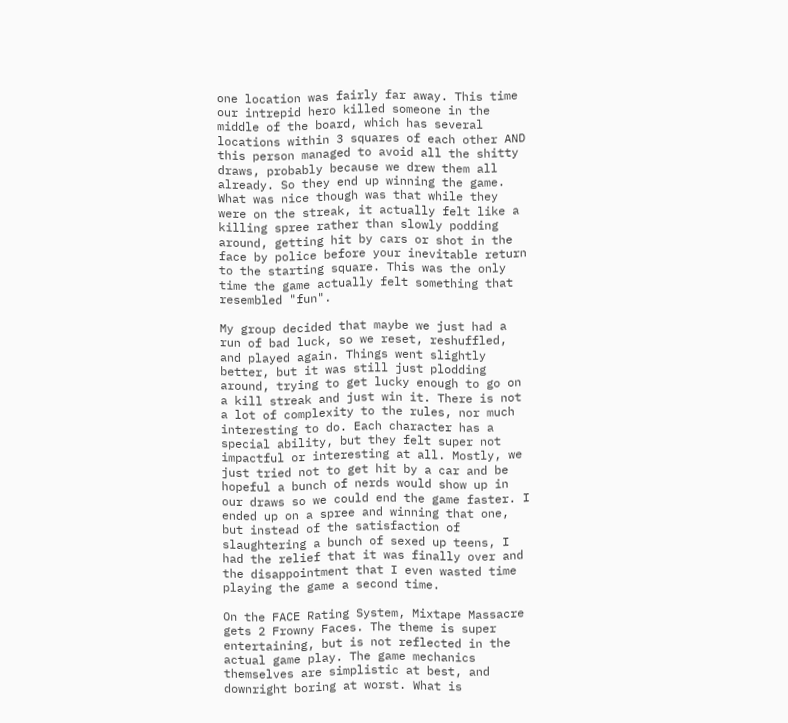one location was fairly far away. This time our intrepid hero killed someone in the middle of the board, which has several locations within 3 squares of each other AND this person managed to avoid all the shitty draws, probably because we drew them all already. So they end up winning the game. What was nice though was that while they were on the streak, it actually felt like a killing spree rather than slowly podding around, getting hit by cars or shot in the face by police before your inevitable return to the starting square. This was the only time the game actually felt something that resembled "fun".

My group decided that maybe we just had a run of bad luck, so we reset, reshuffled, and played again. Things went slightly better, but it was still just plodding around, trying to get lucky enough to go on a kill streak and just win it. There is not a lot of complexity to the rules, nor much interesting to do. Each character has a special ability, but they felt super not impactful or interesting at all. Mostly, we just tried not to get hit by a car and be hopeful a bunch of nerds would show up in our draws so we could end the game faster. I ended up on a spree and winning that one, but instead of the satisfaction of slaughtering a bunch of sexed up teens, I had the relief that it was finally over and the disappointment that I even wasted time playing the game a second time.

On the FACE Rating System, Mixtape Massacre gets 2 Frowny Faces. The theme is super entertaining, but is not reflected in the actual game play. The game mechanics themselves are simplistic at best, and downright boring at worst. What is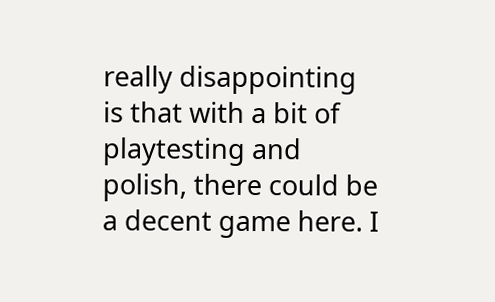really disappointing is that with a bit of playtesting and polish, there could be a decent game here. I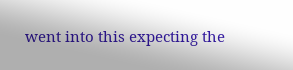went into this expecting the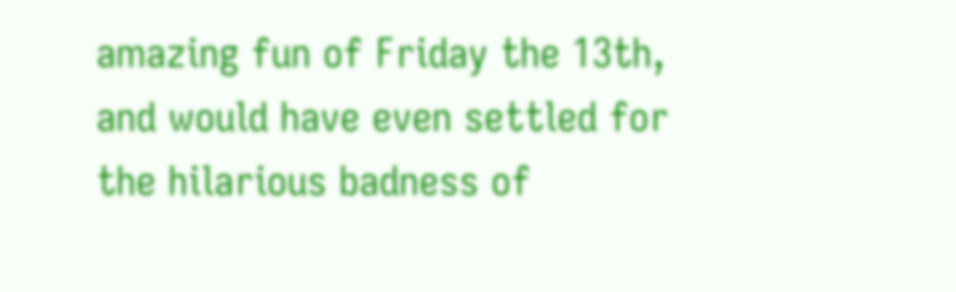amazing fun of Friday the 13th, and would have even settled for the hilarious badness of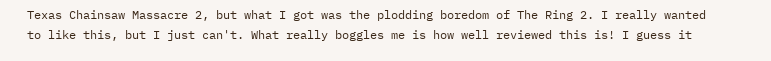Texas Chainsaw Massacre 2, but what I got was the plodding boredom of The Ring 2. I really wanted to like this, but I just can't. What really boggles me is how well reviewed this is! I guess it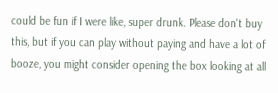could be fun if I were like, super drunk. Please don't buy this, but if you can play without paying and have a lot of booze, you might consider opening the box looking at all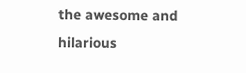the awesome and hilarious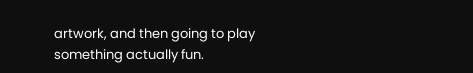artwork, and then going to play something actually fun.